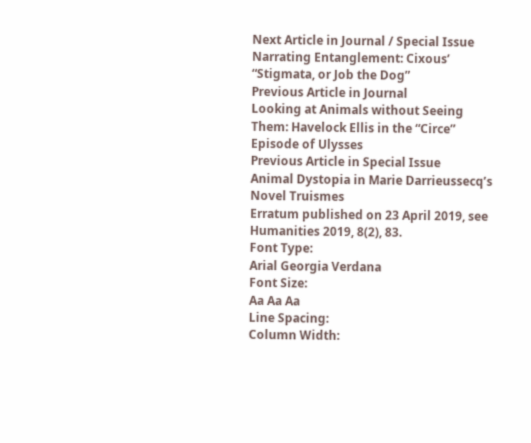Next Article in Journal / Special Issue
Narrating Entanglement: Cixous’ “Stigmata, or Job the Dog”
Previous Article in Journal
Looking at Animals without Seeing Them: Havelock Ellis in the “Circe” Episode of Ulysses
Previous Article in Special Issue
Animal Dystopia in Marie Darrieussecq’s Novel Truismes
Erratum published on 23 April 2019, see Humanities 2019, 8(2), 83.
Font Type:
Arial Georgia Verdana
Font Size:
Aa Aa Aa
Line Spacing:
Column Width: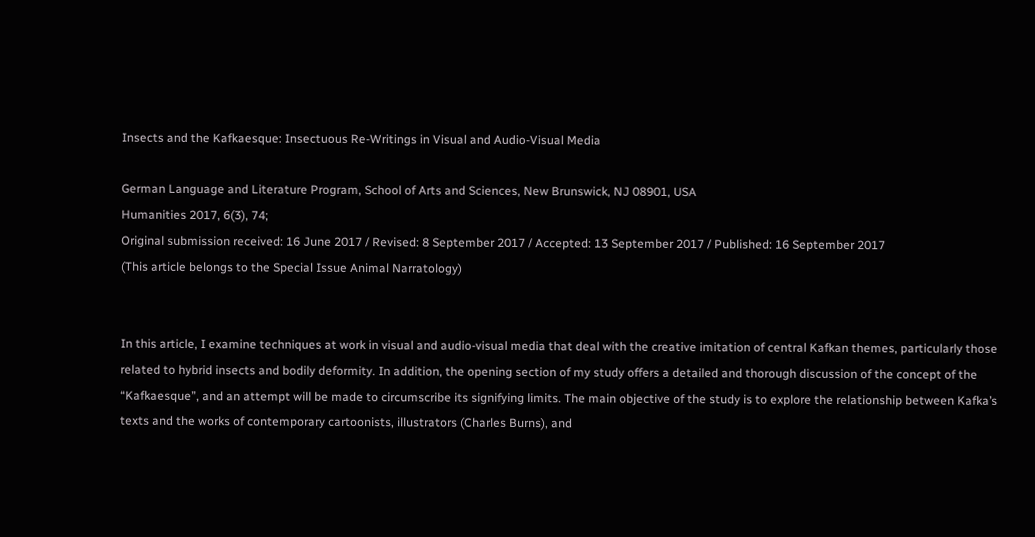Insects and the Kafkaesque: Insectuous Re-Writings in Visual and Audio-Visual Media

German Language and Literature Program, School of Arts and Sciences, New Brunswick, NJ 08901, USA
Humanities 2017, 6(3), 74;
Original submission received: 16 June 2017 / Revised: 8 September 2017 / Accepted: 13 September 2017 / Published: 16 September 2017
(This article belongs to the Special Issue Animal Narratology)


In this article, I examine techniques at work in visual and audio-visual media that deal with the creative imitation of central Kafkan themes, particularly those related to hybrid insects and bodily deformity. In addition, the opening section of my study offers a detailed and thorough discussion of the concept of the “Kafkaesque”, and an attempt will be made to circumscribe its signifying limits. The main objective of the study is to explore the relationship between Kafka’s texts and the works of contemporary cartoonists, illustrators (Charles Burns), and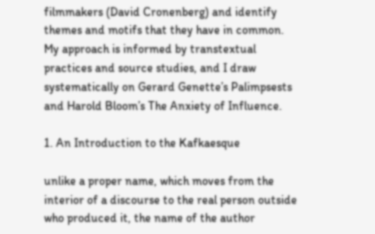filmmakers (David Cronenberg) and identify themes and motifs that they have in common. My approach is informed by transtextual practices and source studies, and I draw systematically on Gerard Genette’s Palimpsests and Harold Bloom’s The Anxiety of Influence.

1. An Introduction to the Kafkaesque

unlike a proper name, which moves from the interior of a discourse to the real person outside who produced it, the name of the author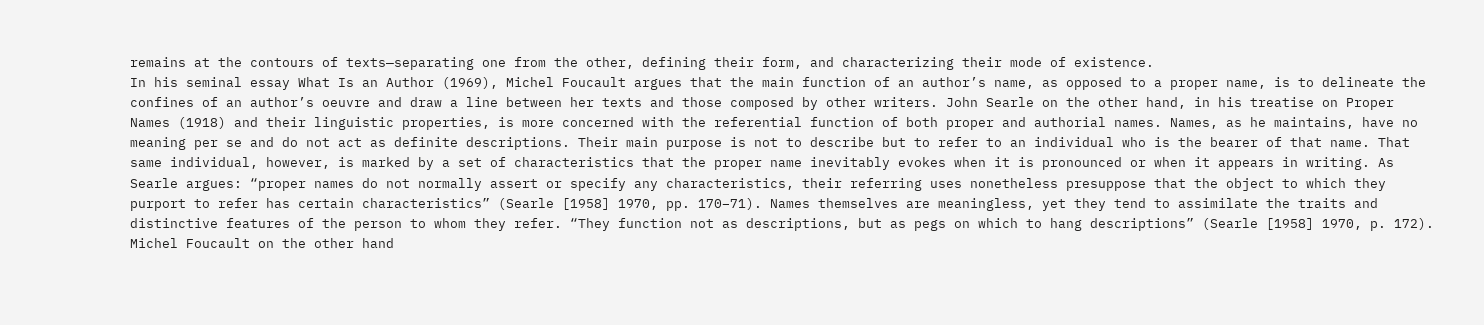remains at the contours of texts—separating one from the other, defining their form, and characterizing their mode of existence.
In his seminal essay What Is an Author (1969), Michel Foucault argues that the main function of an author’s name, as opposed to a proper name, is to delineate the confines of an author’s oeuvre and draw a line between her texts and those composed by other writers. John Searle on the other hand, in his treatise on Proper Names (1918) and their linguistic properties, is more concerned with the referential function of both proper and authorial names. Names, as he maintains, have no meaning per se and do not act as definite descriptions. Their main purpose is not to describe but to refer to an individual who is the bearer of that name. That same individual, however, is marked by a set of characteristics that the proper name inevitably evokes when it is pronounced or when it appears in writing. As Searle argues: “proper names do not normally assert or specify any characteristics, their referring uses nonetheless presuppose that the object to which they purport to refer has certain characteristics” (Searle [1958] 1970, pp. 170–71). Names themselves are meaningless, yet they tend to assimilate the traits and distinctive features of the person to whom they refer. “They function not as descriptions, but as pegs on which to hang descriptions” (Searle [1958] 1970, p. 172). Michel Foucault on the other hand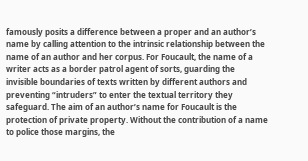famously posits a difference between a proper and an author’s name by calling attention to the intrinsic relationship between the name of an author and her corpus. For Foucault, the name of a writer acts as a border patrol agent of sorts, guarding the invisible boundaries of texts written by different authors and preventing “intruders” to enter the textual territory they safeguard. The aim of an author’s name for Foucault is the protection of private property. Without the contribution of a name to police those margins, the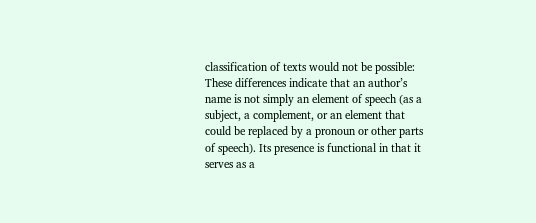classification of texts would not be possible:
These differences indicate that an author’s name is not simply an element of speech (as a subject, a complement, or an element that could be replaced by a pronoun or other parts of speech). Its presence is functional in that it serves as a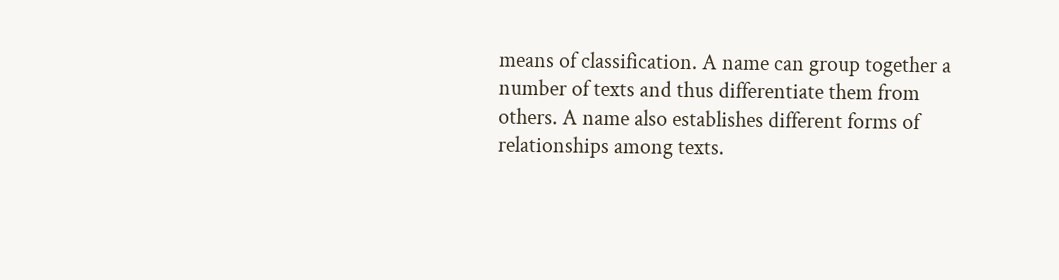means of classification. A name can group together a number of texts and thus differentiate them from others. A name also establishes different forms of relationships among texts.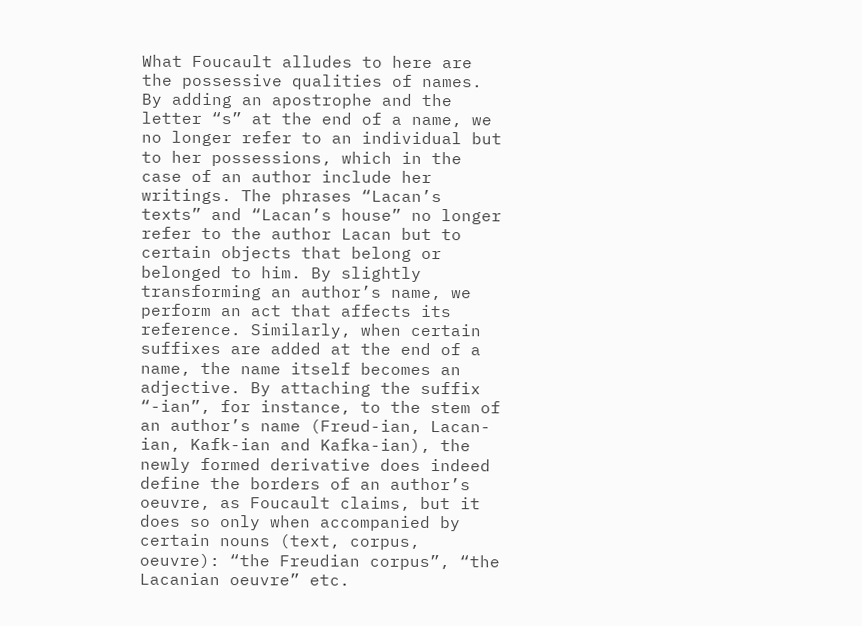What Foucault alludes to here are the possessive qualities of names. By adding an apostrophe and the letter “s” at the end of a name, we no longer refer to an individual but to her possessions, which in the case of an author include her writings. The phrases “Lacan’s texts” and “Lacan’s house” no longer refer to the author Lacan but to certain objects that belong or belonged to him. By slightly transforming an author’s name, we perform an act that affects its reference. Similarly, when certain suffixes are added at the end of a name, the name itself becomes an adjective. By attaching the suffix “-ian”, for instance, to the stem of an author’s name (Freud-ian, Lacan-ian, Kafk-ian and Kafka-ian), the newly formed derivative does indeed define the borders of an author’s oeuvre, as Foucault claims, but it does so only when accompanied by certain nouns (text, corpus, oeuvre): “the Freudian corpus”, “the Lacanian oeuvre” etc.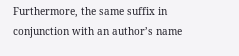Furthermore, the same suffix in conjunction with an author’s name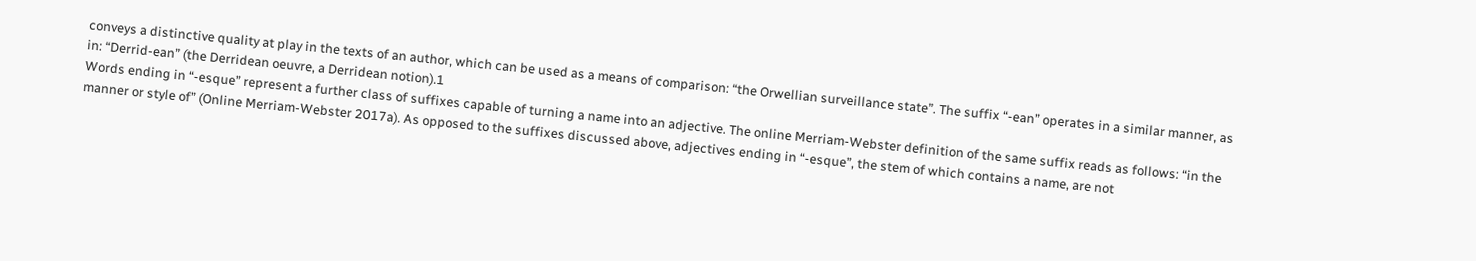conveys a distinctive quality at play in the texts of an author, which can be used as a means of comparison: “the Orwellian surveillance state”. The suffix “-ean” operates in a similar manner, as in: “Derrid-ean” (the Derridean oeuvre, a Derridean notion).1
Words ending in “-esque” represent a further class of suffixes capable of turning a name into an adjective. The online Merriam-Webster definition of the same suffix reads as follows: “in the manner or style of” (Online Merriam-Webster 2017a). As opposed to the suffixes discussed above, adjectives ending in “-esque”, the stem of which contains a name, are not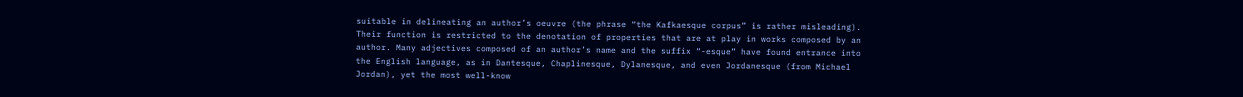suitable in delineating an author’s oeuvre (the phrase “the Kafkaesque corpus” is rather misleading). Their function is restricted to the denotation of properties that are at play in works composed by an author. Many adjectives composed of an author’s name and the suffix “-esque” have found entrance into the English language, as in Dantesque, Chaplinesque, Dylanesque, and even Jordanesque (from Michael Jordan), yet the most well-know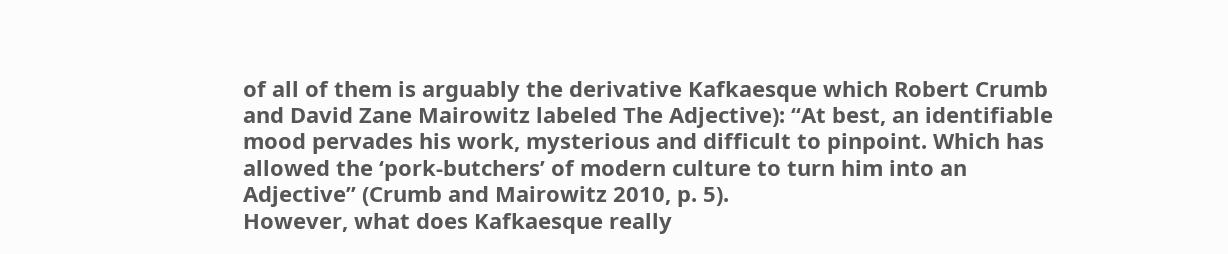of all of them is arguably the derivative Kafkaesque which Robert Crumb and David Zane Mairowitz labeled The Adjective): “At best, an identifiable mood pervades his work, mysterious and difficult to pinpoint. Which has allowed the ‘pork-butchers’ of modern culture to turn him into an Adjective” (Crumb and Mairowitz 2010, p. 5).
However, what does Kafkaesque really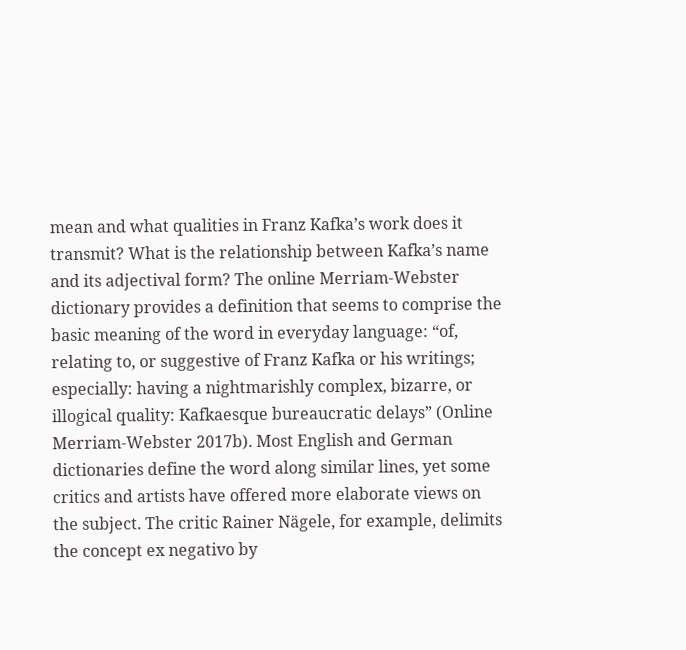mean and what qualities in Franz Kafka’s work does it transmit? What is the relationship between Kafka’s name and its adjectival form? The online Merriam-Webster dictionary provides a definition that seems to comprise the basic meaning of the word in everyday language: “of, relating to, or suggestive of Franz Kafka or his writings; especially: having a nightmarishly complex, bizarre, or illogical quality: Kafkaesque bureaucratic delays” (Online Merriam-Webster 2017b). Most English and German dictionaries define the word along similar lines, yet some critics and artists have offered more elaborate views on the subject. The critic Rainer Nägele, for example, delimits the concept ex negativo by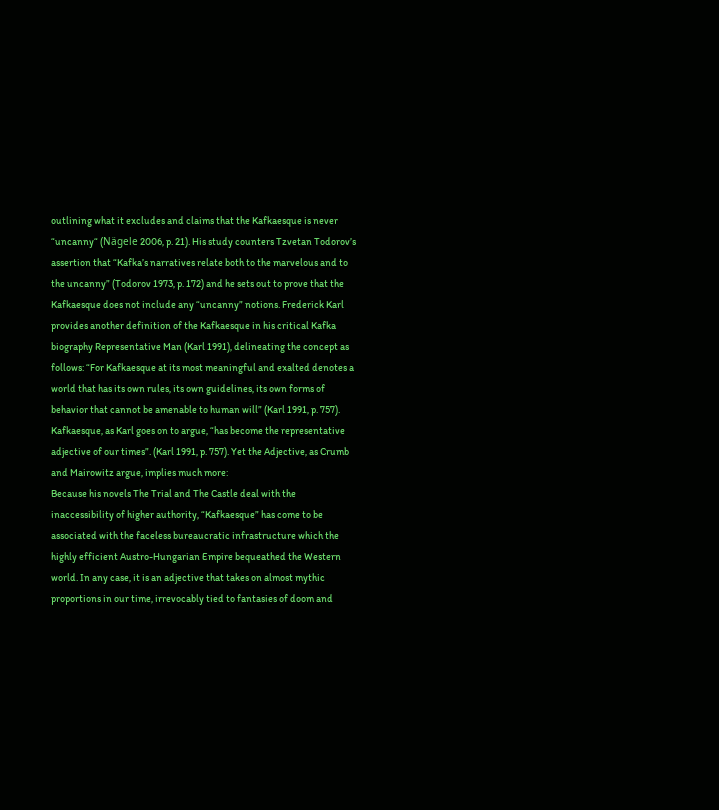outlining what it excludes and claims that the Kafkaesque is never “uncanny“ (Nägele 2006, p. 21). His study counters Tzvetan Todorov’s assertion that “Kafka’s narratives relate both to the marvelous and to the uncanny” (Todorov 1973, p. 172) and he sets out to prove that the Kafkaesque does not include any “uncanny” notions. Frederick Karl provides another definition of the Kafkaesque in his critical Kafka biography Representative Man (Karl 1991), delineating the concept as follows: “For Kafkaesque at its most meaningful and exalted denotes a world that has its own rules, its own guidelines, its own forms of behavior that cannot be amenable to human will” (Karl 1991, p. 757). Kafkaesque, as Karl goes on to argue, “has become the representative adjective of our times”. (Karl 1991, p. 757). Yet the Adjective, as Crumb and Mairowitz argue, implies much more:
Because his novels The Trial and The Castle deal with the inaccessibility of higher authority, “Kafkaesque” has come to be associated with the faceless bureaucratic infrastructure which the highly efficient Austro-Hungarian Empire bequeathed the Western world. In any case, it is an adjective that takes on almost mythic proportions in our time, irrevocably tied to fantasies of doom and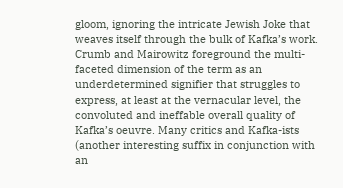gloom, ignoring the intricate Jewish Joke that weaves itself through the bulk of Kafka’s work.
Crumb and Mairowitz foreground the multi-faceted dimension of the term as an underdetermined signifier that struggles to express, at least at the vernacular level, the convoluted and ineffable overall quality of Kafka’s oeuvre. Many critics and Kafka-ists (another interesting suffix in conjunction with an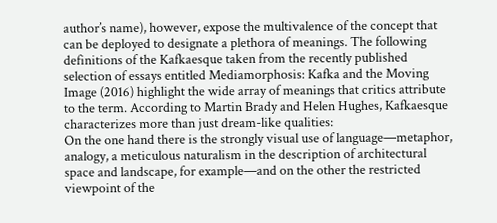author’s name), however, expose the multivalence of the concept that can be deployed to designate a plethora of meanings. The following definitions of the Kafkaesque taken from the recently published selection of essays entitled Mediamorphosis: Kafka and the Moving Image (2016) highlight the wide array of meanings that critics attribute to the term. According to Martin Brady and Helen Hughes, Kafkaesque characterizes more than just dream-like qualities:
On the one hand there is the strongly visual use of language—metaphor, analogy, a meticulous naturalism in the description of architectural space and landscape, for example—and on the other the restricted viewpoint of the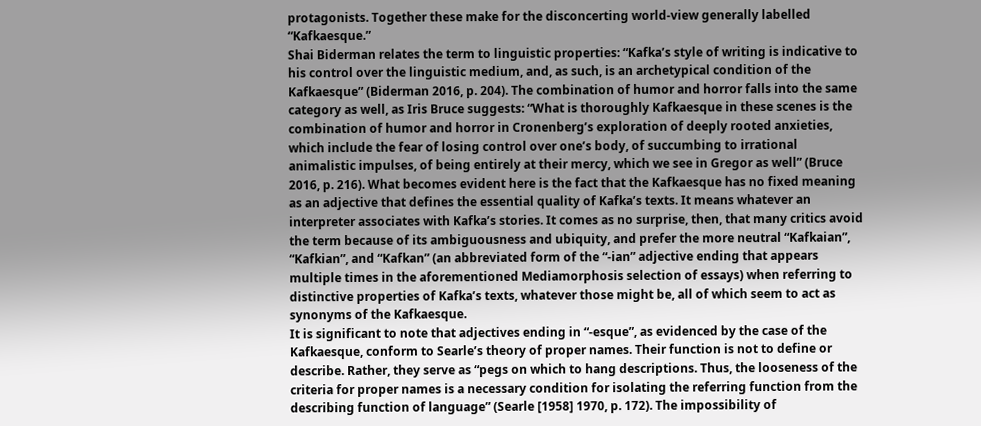protagonists. Together these make for the disconcerting world-view generally labelled “Kafkaesque.”
Shai Biderman relates the term to linguistic properties: “Kafka’s style of writing is indicative to his control over the linguistic medium, and, as such, is an archetypical condition of the Kafkaesque” (Biderman 2016, p. 204). The combination of humor and horror falls into the same category as well, as Iris Bruce suggests: “What is thoroughly Kafkaesque in these scenes is the combination of humor and horror in Cronenberg’s exploration of deeply rooted anxieties, which include the fear of losing control over one’s body, of succumbing to irrational animalistic impulses, of being entirely at their mercy, which we see in Gregor as well” (Bruce 2016, p. 216). What becomes evident here is the fact that the Kafkaesque has no fixed meaning as an adjective that defines the essential quality of Kafka’s texts. It means whatever an interpreter associates with Kafka’s stories. It comes as no surprise, then, that many critics avoid the term because of its ambiguousness and ubiquity, and prefer the more neutral “Kafkaian”, “Kafkian”, and “Kafkan” (an abbreviated form of the “-ian” adjective ending that appears multiple times in the aforementioned Mediamorphosis selection of essays) when referring to distinctive properties of Kafka’s texts, whatever those might be, all of which seem to act as synonyms of the Kafkaesque.
It is significant to note that adjectives ending in “-esque”, as evidenced by the case of the Kafkaesque, conform to Searle’s theory of proper names. Their function is not to define or describe. Rather, they serve as “pegs on which to hang descriptions. Thus, the looseness of the criteria for proper names is a necessary condition for isolating the referring function from the describing function of language” (Searle [1958] 1970, p. 172). The impossibility of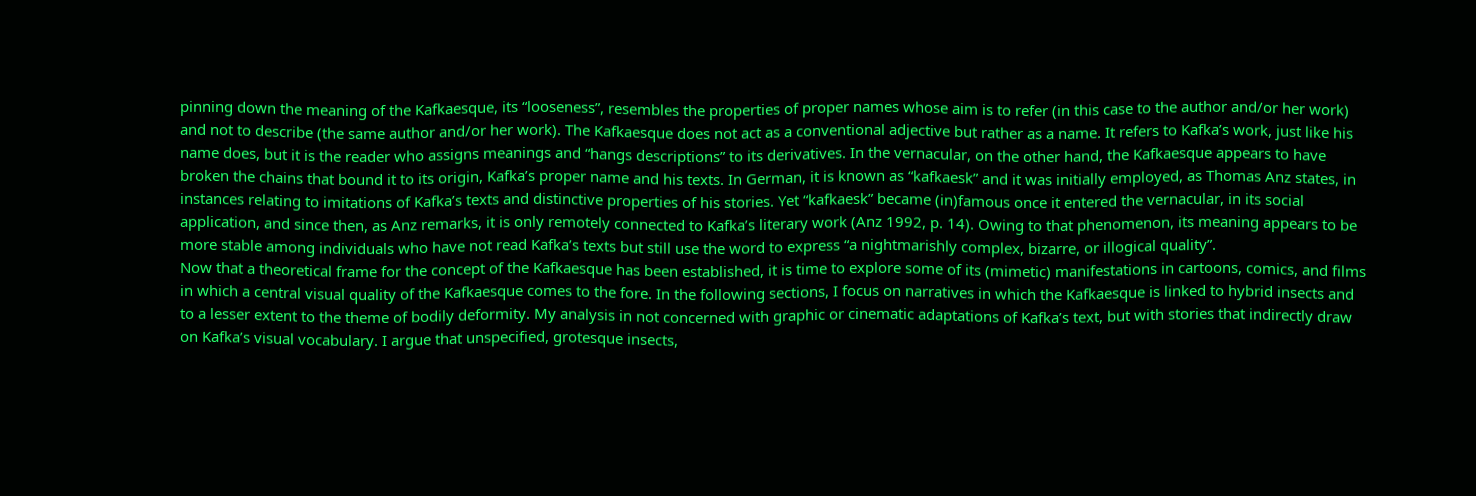pinning down the meaning of the Kafkaesque, its “looseness”, resembles the properties of proper names whose aim is to refer (in this case to the author and/or her work) and not to describe (the same author and/or her work). The Kafkaesque does not act as a conventional adjective but rather as a name. It refers to Kafka’s work, just like his name does, but it is the reader who assigns meanings and “hangs descriptions” to its derivatives. In the vernacular, on the other hand, the Kafkaesque appears to have broken the chains that bound it to its origin, Kafka’s proper name and his texts. In German, it is known as “kafkaesk” and it was initially employed, as Thomas Anz states, in instances relating to imitations of Kafka’s texts and distinctive properties of his stories. Yet “kafkaesk” became (in)famous once it entered the vernacular, in its social application, and since then, as Anz remarks, it is only remotely connected to Kafka’s literary work (Anz 1992, p. 14). Owing to that phenomenon, its meaning appears to be more stable among individuals who have not read Kafka’s texts but still use the word to express “a nightmarishly complex, bizarre, or illogical quality”.
Now that a theoretical frame for the concept of the Kafkaesque has been established, it is time to explore some of its (mimetic) manifestations in cartoons, comics, and films in which a central visual quality of the Kafkaesque comes to the fore. In the following sections, I focus on narratives in which the Kafkaesque is linked to hybrid insects and to a lesser extent to the theme of bodily deformity. My analysis in not concerned with graphic or cinematic adaptations of Kafka’s text, but with stories that indirectly draw on Kafka’s visual vocabulary. I argue that unspecified, grotesque insects,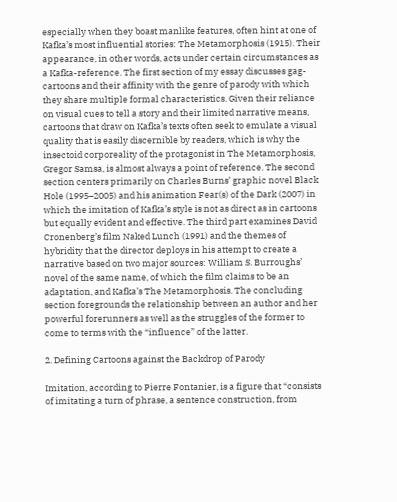especially when they boast manlike features, often hint at one of Kafka’s most influential stories: The Metamorphosis (1915). Their appearance, in other words, acts under certain circumstances as a Kafka-reference. The first section of my essay discusses gag-cartoons and their affinity with the genre of parody with which they share multiple formal characteristics. Given their reliance on visual cues to tell a story and their limited narrative means, cartoons that draw on Kafka’s texts often seek to emulate a visual quality that is easily discernible by readers, which is why the insectoid corporeality of the protagonist in The Metamorphosis, Gregor Samsa, is almost always a point of reference. The second section centers primarily on Charles Burns’ graphic novel Black Hole (1995–2005) and his animation Fear(s) of the Dark (2007) in which the imitation of Kafka’s style is not as direct as in cartoons but equally evident and effective. The third part examines David Cronenberg’s film Naked Lunch (1991) and the themes of hybridity that the director deploys in his attempt to create a narrative based on two major sources: William S. Burroughs’ novel of the same name, of which the film claims to be an adaptation, and Kafka’s The Metamorphosis. The concluding section foregrounds the relationship between an author and her powerful forerunners as well as the struggles of the former to come to terms with the “influence” of the latter.

2. Defining Cartoons against the Backdrop of Parody

Imitation, according to Pierre Fontanier, is a figure that “consists of imitating a turn of phrase, a sentence construction, from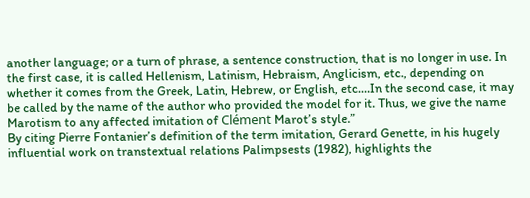another language; or a turn of phrase, a sentence construction, that is no longer in use. In the first case, it is called Hellenism, Latinism, Hebraism, Anglicism, etc., depending on whether it comes from the Greek, Latin, Hebrew, or English, etc.…In the second case, it may be called by the name of the author who provided the model for it. Thus, we give the name Marotism to any affected imitation of Clément Marot’s style.”
By citing Pierre Fontanier’s definition of the term imitation, Gerard Genette, in his hugely influential work on transtextual relations Palimpsests (1982), highlights the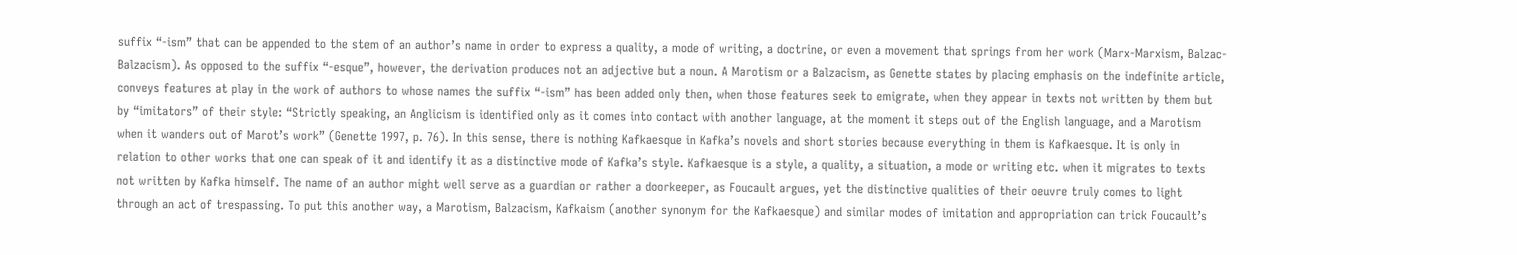suffix “-ism” that can be appended to the stem of an author’s name in order to express a quality, a mode of writing, a doctrine, or even a movement that springs from her work (Marx-Marxism, Balzac-Balzacism). As opposed to the suffix “-esque”, however, the derivation produces not an adjective but a noun. A Marotism or a Balzacism, as Genette states by placing emphasis on the indefinite article, conveys features at play in the work of authors to whose names the suffix “-ism” has been added only then, when those features seek to emigrate, when they appear in texts not written by them but by “imitators” of their style: “Strictly speaking, an Anglicism is identified only as it comes into contact with another language, at the moment it steps out of the English language, and a Marotism when it wanders out of Marot’s work” (Genette 1997, p. 76). In this sense, there is nothing Kafkaesque in Kafka’s novels and short stories because everything in them is Kafkaesque. It is only in relation to other works that one can speak of it and identify it as a distinctive mode of Kafka’s style. Kafkaesque is a style, a quality, a situation, a mode or writing etc. when it migrates to texts not written by Kafka himself. The name of an author might well serve as a guardian or rather a doorkeeper, as Foucault argues, yet the distinctive qualities of their oeuvre truly comes to light through an act of trespassing. To put this another way, a Marotism, Balzacism, Kafkaism (another synonym for the Kafkaesque) and similar modes of imitation and appropriation can trick Foucault’s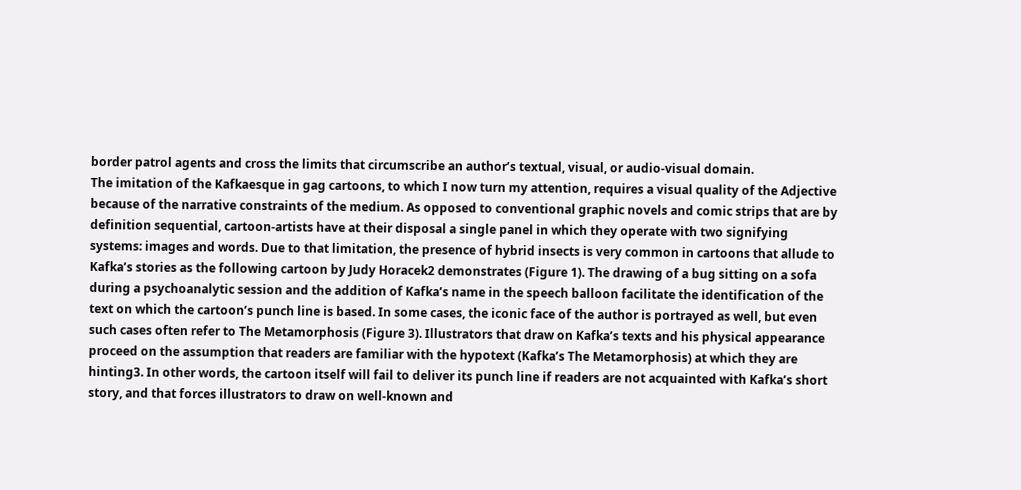border patrol agents and cross the limits that circumscribe an author’s textual, visual, or audio-visual domain.
The imitation of the Kafkaesque in gag cartoons, to which I now turn my attention, requires a visual quality of the Adjective because of the narrative constraints of the medium. As opposed to conventional graphic novels and comic strips that are by definition sequential, cartoon-artists have at their disposal a single panel in which they operate with two signifying systems: images and words. Due to that limitation, the presence of hybrid insects is very common in cartoons that allude to Kafka’s stories as the following cartoon by Judy Horacek2 demonstrates (Figure 1). The drawing of a bug sitting on a sofa during a psychoanalytic session and the addition of Kafka’s name in the speech balloon facilitate the identification of the text on which the cartoon’s punch line is based. In some cases, the iconic face of the author is portrayed as well, but even such cases often refer to The Metamorphosis (Figure 3). Illustrators that draw on Kafka’s texts and his physical appearance proceed on the assumption that readers are familiar with the hypotext (Kafka’s The Metamorphosis) at which they are hinting3. In other words, the cartoon itself will fail to deliver its punch line if readers are not acquainted with Kafka’s short story, and that forces illustrators to draw on well-known and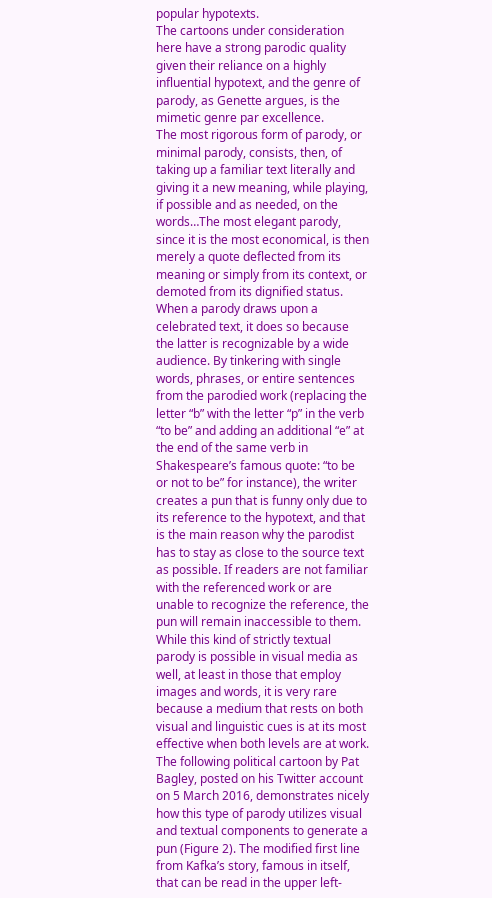popular hypotexts.
The cartoons under consideration here have a strong parodic quality given their reliance on a highly influential hypotext, and the genre of parody, as Genette argues, is the mimetic genre par excellence.
The most rigorous form of parody, or minimal parody, consists, then, of taking up a familiar text literally and giving it a new meaning, while playing, if possible and as needed, on the words…The most elegant parody, since it is the most economical, is then merely a quote deflected from its meaning or simply from its context, or demoted from its dignified status.
When a parody draws upon a celebrated text, it does so because the latter is recognizable by a wide audience. By tinkering with single words, phrases, or entire sentences from the parodied work (replacing the letter “b” with the letter “p” in the verb “to be” and adding an additional “e” at the end of the same verb in Shakespeare’s famous quote: “to be or not to be” for instance), the writer creates a pun that is funny only due to its reference to the hypotext, and that is the main reason why the parodist has to stay as close to the source text as possible. If readers are not familiar with the referenced work or are unable to recognize the reference, the pun will remain inaccessible to them. While this kind of strictly textual parody is possible in visual media as well, at least in those that employ images and words, it is very rare because a medium that rests on both visual and linguistic cues is at its most effective when both levels are at work. The following political cartoon by Pat Bagley, posted on his Twitter account on 5 March 2016, demonstrates nicely how this type of parody utilizes visual and textual components to generate a pun (Figure 2). The modified first line from Kafka’s story, famous in itself, that can be read in the upper left-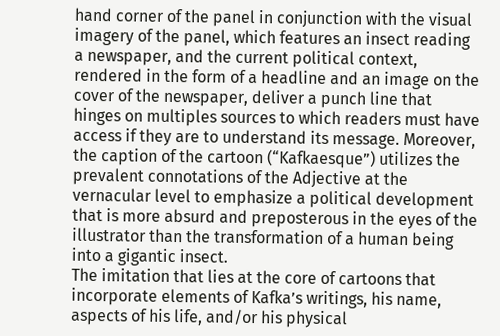hand corner of the panel in conjunction with the visual imagery of the panel, which features an insect reading a newspaper, and the current political context, rendered in the form of a headline and an image on the cover of the newspaper, deliver a punch line that hinges on multiples sources to which readers must have access if they are to understand its message. Moreover, the caption of the cartoon (“Kafkaesque”) utilizes the prevalent connotations of the Adjective at the vernacular level to emphasize a political development that is more absurd and preposterous in the eyes of the illustrator than the transformation of a human being into a gigantic insect.
The imitation that lies at the core of cartoons that incorporate elements of Kafka’s writings, his name, aspects of his life, and/or his physical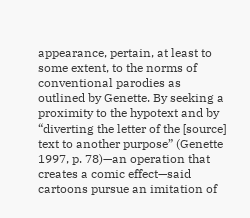appearance, pertain, at least to some extent, to the norms of conventional parodies as outlined by Genette. By seeking a proximity to the hypotext and by “diverting the letter of the [source] text to another purpose” (Genette 1997, p. 78)—an operation that creates a comic effect—said cartoons pursue an imitation of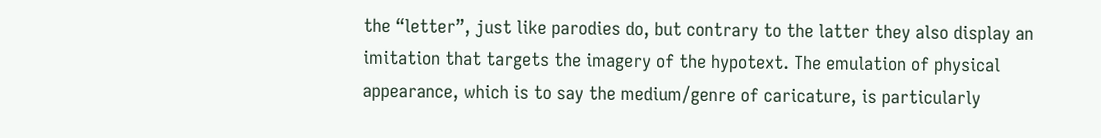the “letter”, just like parodies do, but contrary to the latter they also display an imitation that targets the imagery of the hypotext. The emulation of physical appearance, which is to say the medium/genre of caricature, is particularly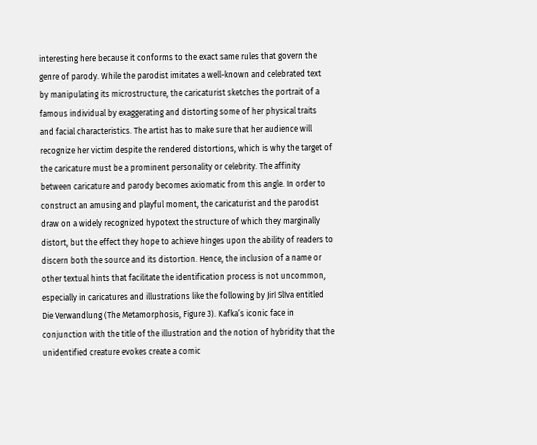interesting here because it conforms to the exact same rules that govern the genre of parody. While the parodist imitates a well-known and celebrated text by manipulating its microstructure, the caricaturist sketches the portrait of a famous individual by exaggerating and distorting some of her physical traits and facial characteristics. The artist has to make sure that her audience will recognize her victim despite the rendered distortions, which is why the target of the caricature must be a prominent personality or celebrity. The affinity between caricature and parody becomes axiomatic from this angle. In order to construct an amusing and playful moment, the caricaturist and the parodist draw on a widely recognized hypotext the structure of which they marginally distort, but the effect they hope to achieve hinges upon the ability of readers to discern both the source and its distortion. Hence, the inclusion of a name or other textual hints that facilitate the identification process is not uncommon, especially in caricatures and illustrations like the following by Jirí Slíva entitled Die Verwandlung (The Metamorphosis, Figure 3). Kafka’s iconic face in conjunction with the title of the illustration and the notion of hybridity that the unidentified creature evokes create a comic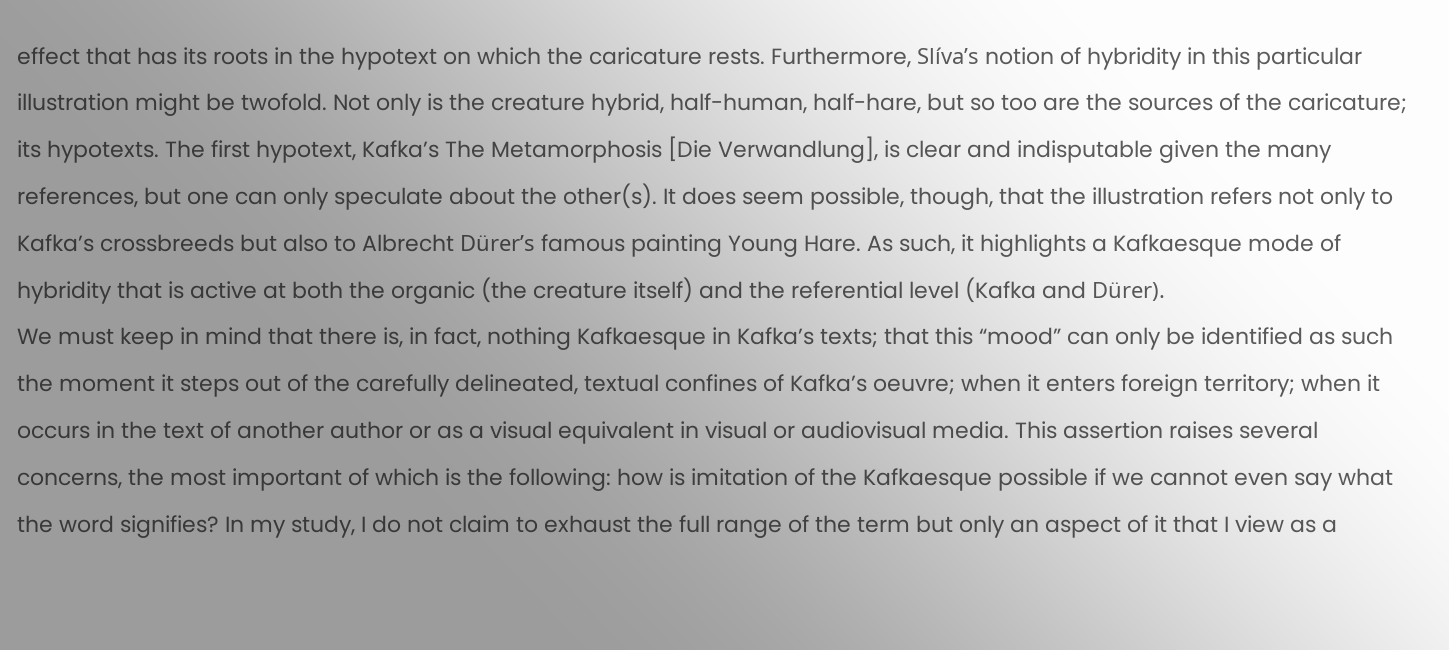effect that has its roots in the hypotext on which the caricature rests. Furthermore, Slíva’s notion of hybridity in this particular illustration might be twofold. Not only is the creature hybrid, half-human, half-hare, but so too are the sources of the caricature; its hypotexts. The first hypotext, Kafka’s The Metamorphosis [Die Verwandlung], is clear and indisputable given the many references, but one can only speculate about the other(s). It does seem possible, though, that the illustration refers not only to Kafka’s crossbreeds but also to Albrecht Dürer’s famous painting Young Hare. As such, it highlights a Kafkaesque mode of hybridity that is active at both the organic (the creature itself) and the referential level (Kafka and Dürer).
We must keep in mind that there is, in fact, nothing Kafkaesque in Kafka’s texts; that this “mood” can only be identified as such the moment it steps out of the carefully delineated, textual confines of Kafka’s oeuvre; when it enters foreign territory; when it occurs in the text of another author or as a visual equivalent in visual or audiovisual media. This assertion raises several concerns, the most important of which is the following: how is imitation of the Kafkaesque possible if we cannot even say what the word signifies? In my study, I do not claim to exhaust the full range of the term but only an aspect of it that I view as a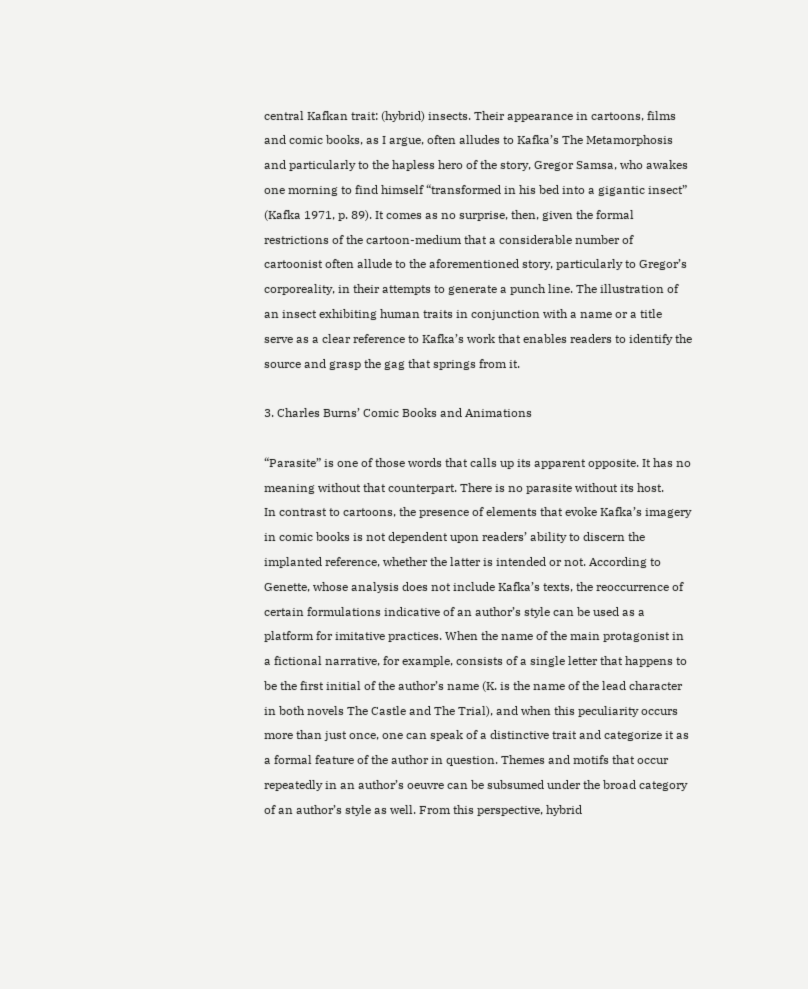central Kafkan trait: (hybrid) insects. Their appearance in cartoons, films and comic books, as I argue, often alludes to Kafka’s The Metamorphosis and particularly to the hapless hero of the story, Gregor Samsa, who awakes one morning to find himself “transformed in his bed into a gigantic insect” (Kafka 1971, p. 89). It comes as no surprise, then, given the formal restrictions of the cartoon-medium that a considerable number of cartoonist often allude to the aforementioned story, particularly to Gregor’s corporeality, in their attempts to generate a punch line. The illustration of an insect exhibiting human traits in conjunction with a name or a title serve as a clear reference to Kafka’s work that enables readers to identify the source and grasp the gag that springs from it.

3. Charles Burns’ Comic Books and Animations

“Parasite” is one of those words that calls up its apparent opposite. It has no meaning without that counterpart. There is no parasite without its host.
In contrast to cartoons, the presence of elements that evoke Kafka’s imagery in comic books is not dependent upon readers’ ability to discern the implanted reference, whether the latter is intended or not. According to Genette, whose analysis does not include Kafka’s texts, the reoccurrence of certain formulations indicative of an author’s style can be used as a platform for imitative practices. When the name of the main protagonist in a fictional narrative, for example, consists of a single letter that happens to be the first initial of the author’s name (K. is the name of the lead character in both novels The Castle and The Trial), and when this peculiarity occurs more than just once, one can speak of a distinctive trait and categorize it as a formal feature of the author in question. Themes and motifs that occur repeatedly in an author’s oeuvre can be subsumed under the broad category of an author’s style as well. From this perspective, hybrid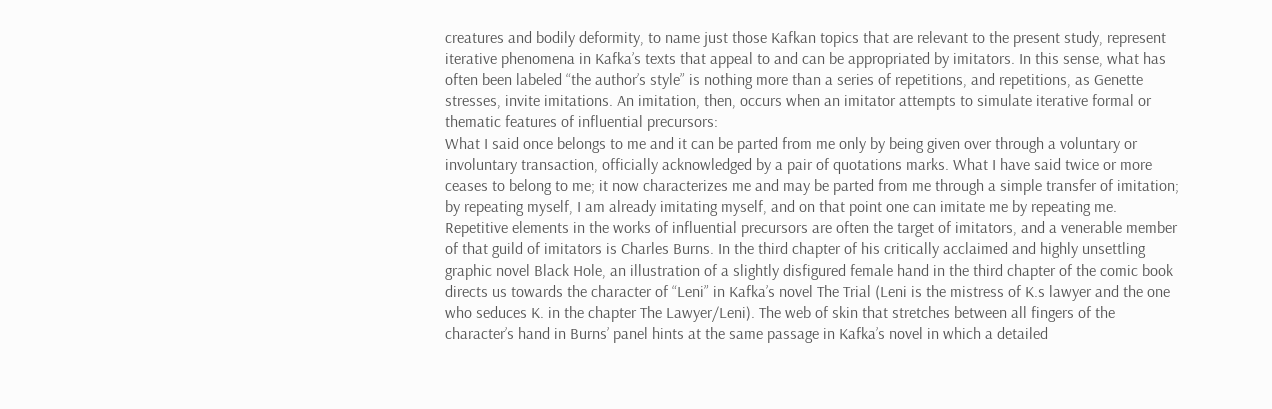creatures and bodily deformity, to name just those Kafkan topics that are relevant to the present study, represent iterative phenomena in Kafka’s texts that appeal to and can be appropriated by imitators. In this sense, what has often been labeled “the author’s style” is nothing more than a series of repetitions, and repetitions, as Genette stresses, invite imitations. An imitation, then, occurs when an imitator attempts to simulate iterative formal or thematic features of influential precursors:
What I said once belongs to me and it can be parted from me only by being given over through a voluntary or involuntary transaction, officially acknowledged by a pair of quotations marks. What I have said twice or more ceases to belong to me; it now characterizes me and may be parted from me through a simple transfer of imitation; by repeating myself, I am already imitating myself, and on that point one can imitate me by repeating me.
Repetitive elements in the works of influential precursors are often the target of imitators, and a venerable member of that guild of imitators is Charles Burns. In the third chapter of his critically acclaimed and highly unsettling graphic novel Black Hole, an illustration of a slightly disfigured female hand in the third chapter of the comic book directs us towards the character of “Leni” in Kafka’s novel The Trial (Leni is the mistress of K.s lawyer and the one who seduces K. in the chapter The Lawyer/Leni). The web of skin that stretches between all fingers of the character’s hand in Burns’ panel hints at the same passage in Kafka’s novel in which a detailed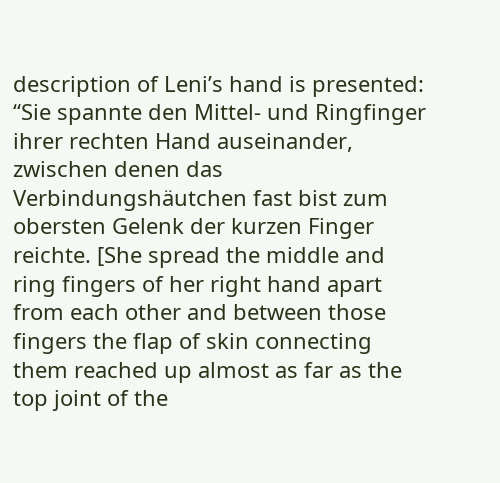description of Leni’s hand is presented: “Sie spannte den Mittel- und Ringfinger ihrer rechten Hand auseinander, zwischen denen das Verbindungshäutchen fast bist zum obersten Gelenk der kurzen Finger reichte. [She spread the middle and ring fingers of her right hand apart from each other and between those fingers the flap of skin connecting them reached up almost as far as the top joint of the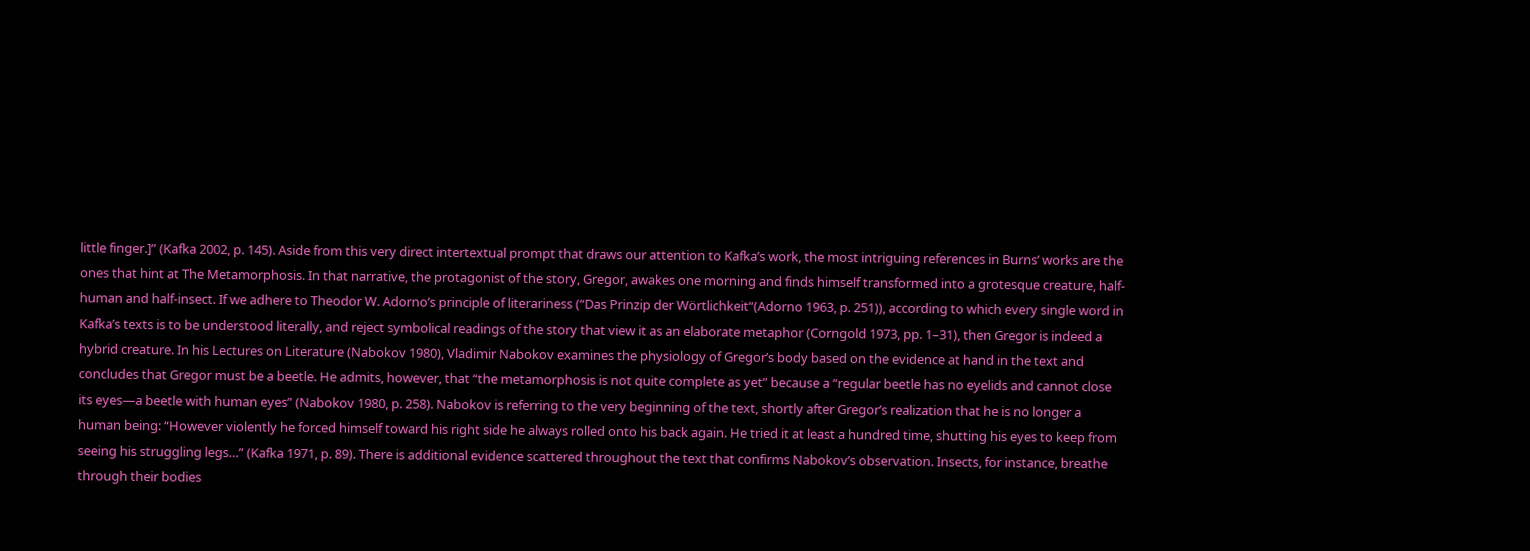little finger.]” (Kafka 2002, p. 145). Aside from this very direct intertextual prompt that draws our attention to Kafka’s work, the most intriguing references in Burns’ works are the ones that hint at The Metamorphosis. In that narrative, the protagonist of the story, Gregor, awakes one morning and finds himself transformed into a grotesque creature, half-human and half-insect. If we adhere to Theodor W. Adorno’s principle of literariness (“Das Prinzip der Wörtlichkeit“(Adorno 1963, p. 251)), according to which every single word in Kafka’s texts is to be understood literally, and reject symbolical readings of the story that view it as an elaborate metaphor (Corngold 1973, pp. 1–31), then Gregor is indeed a hybrid creature. In his Lectures on Literature (Nabokov 1980), Vladimir Nabokov examines the physiology of Gregor’s body based on the evidence at hand in the text and concludes that Gregor must be a beetle. He admits, however, that “the metamorphosis is not quite complete as yet” because a “regular beetle has no eyelids and cannot close its eyes—a beetle with human eyes” (Nabokov 1980, p. 258). Nabokov is referring to the very beginning of the text, shortly after Gregor’s realization that he is no longer a human being: “However violently he forced himself toward his right side he always rolled onto his back again. He tried it at least a hundred time, shutting his eyes to keep from seeing his struggling legs…” (Kafka 1971, p. 89). There is additional evidence scattered throughout the text that confirms Nabokov’s observation. Insects, for instance, breathe through their bodies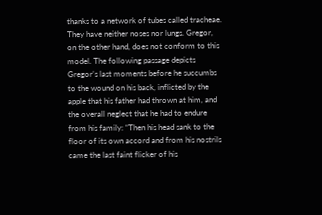thanks to a network of tubes called tracheae. They have neither noses nor lungs. Gregor, on the other hand, does not conform to this model. The following passage depicts Gregor’s last moments before he succumbs to the wound on his back, inflicted by the apple that his father had thrown at him, and the overall neglect that he had to endure from his family: “Then his head sank to the floor of its own accord and from his nostrils came the last faint flicker of his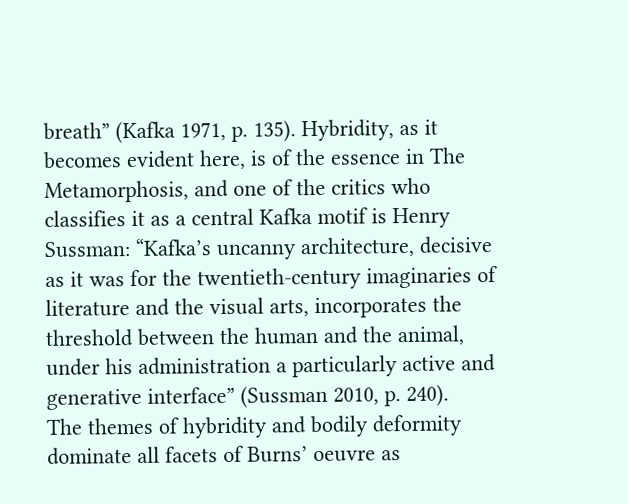breath” (Kafka 1971, p. 135). Hybridity, as it becomes evident here, is of the essence in The Metamorphosis, and one of the critics who classifies it as a central Kafka motif is Henry Sussman: “Kafka’s uncanny architecture, decisive as it was for the twentieth-century imaginaries of literature and the visual arts, incorporates the threshold between the human and the animal, under his administration a particularly active and generative interface” (Sussman 2010, p. 240).
The themes of hybridity and bodily deformity dominate all facets of Burns’ oeuvre as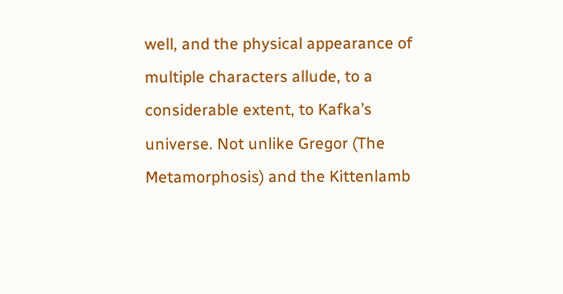well, and the physical appearance of multiple characters allude, to a considerable extent, to Kafka’s universe. Not unlike Gregor (The Metamorphosis) and the Kittenlamb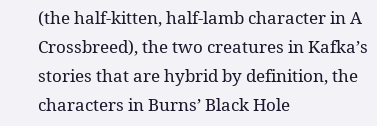(the half-kitten, half-lamb character in A Crossbreed), the two creatures in Kafka’s stories that are hybrid by definition, the characters in Burns’ Black Hole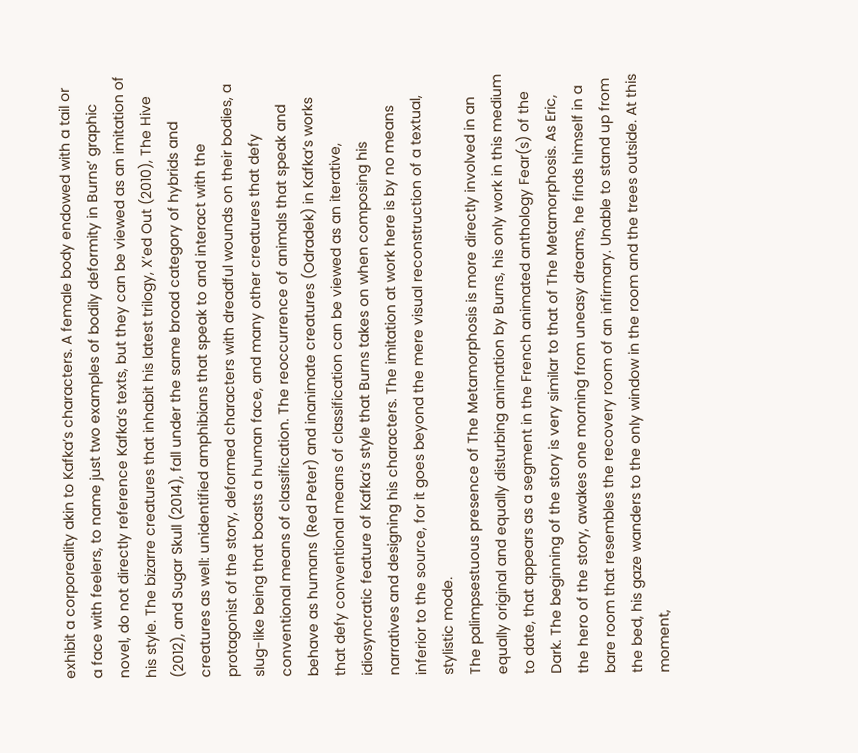exhibit a corporeality akin to Kafka’s characters. A female body endowed with a tail or a face with feelers, to name just two examples of bodily deformity in Burns’ graphic novel, do not directly reference Kafka’s texts, but they can be viewed as an imitation of his style. The bizarre creatures that inhabit his latest trilogy, X’ed Out (2010), The Hive (2012), and Sugar Skull (2014), fall under the same broad category of hybrids and creatures as well: unidentified amphibians that speak to and interact with the protagonist of the story, deformed characters with dreadful wounds on their bodies, a slug-like being that boasts a human face, and many other creatures that defy conventional means of classification. The reoccurrence of animals that speak and behave as humans (Red Peter) and inanimate creatures (Odradek) in Kafka’s works that defy conventional means of classification can be viewed as an iterative, idiosyncratic feature of Kafka’s style that Burns takes on when composing his narratives and designing his characters. The imitation at work here is by no means inferior to the source, for it goes beyond the mere visual reconstruction of a textual, stylistic mode.
The palimpsestuous presence of The Metamorphosis is more directly involved in an equally original and equally disturbing animation by Burns, his only work in this medium to date, that appears as a segment in the French animated anthology Fear(s) of the Dark. The beginning of the story is very similar to that of The Metamorphosis. As Eric, the hero of the story, awakes one morning from uneasy dreams, he finds himself in a bare room that resembles the recovery room of an infirmary. Unable to stand up from the bed, his gaze wanders to the only window in the room and the trees outside. At this moment,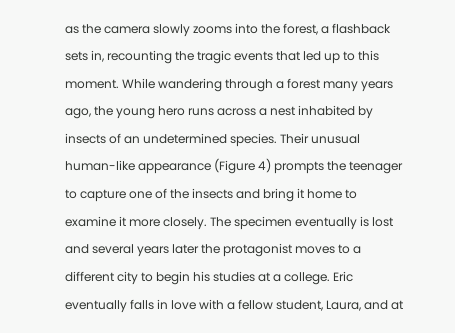as the camera slowly zooms into the forest, a flashback sets in, recounting the tragic events that led up to this moment. While wandering through a forest many years ago, the young hero runs across a nest inhabited by insects of an undetermined species. Their unusual human-like appearance (Figure 4) prompts the teenager to capture one of the insects and bring it home to examine it more closely. The specimen eventually is lost and several years later the protagonist moves to a different city to begin his studies at a college. Eric eventually falls in love with a fellow student, Laura, and at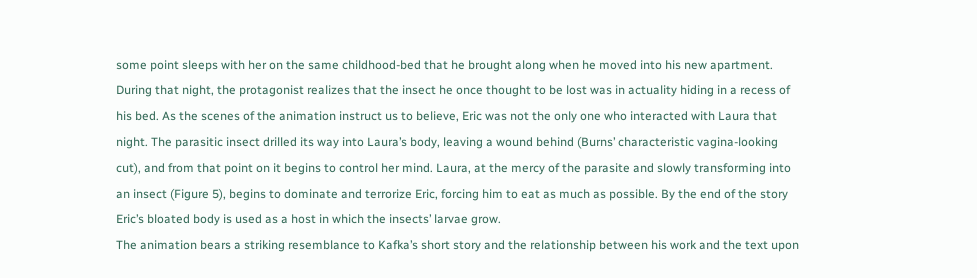some point sleeps with her on the same childhood-bed that he brought along when he moved into his new apartment. During that night, the protagonist realizes that the insect he once thought to be lost was in actuality hiding in a recess of his bed. As the scenes of the animation instruct us to believe, Eric was not the only one who interacted with Laura that night. The parasitic insect drilled its way into Laura’s body, leaving a wound behind (Burns’ characteristic vagina-looking cut), and from that point on it begins to control her mind. Laura, at the mercy of the parasite and slowly transforming into an insect (Figure 5), begins to dominate and terrorize Eric, forcing him to eat as much as possible. By the end of the story Eric’s bloated body is used as a host in which the insects’ larvae grow.
The animation bears a striking resemblance to Kafka’s short story and the relationship between his work and the text upon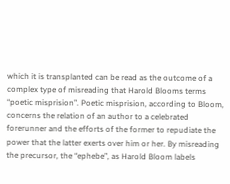which it is transplanted can be read as the outcome of a complex type of misreading that Harold Blooms terms “poetic misprision”. Poetic misprision, according to Bloom, concerns the relation of an author to a celebrated forerunner and the efforts of the former to repudiate the power that the latter exerts over him or her. By misreading the precursor, the “ephebe”, as Harold Bloom labels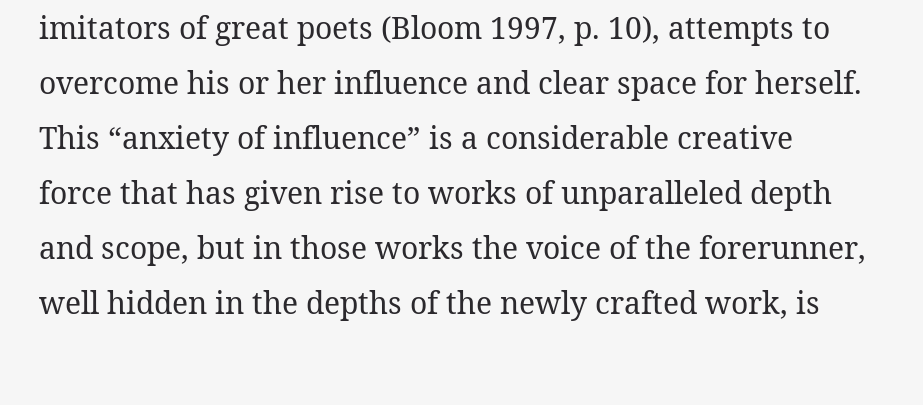imitators of great poets (Bloom 1997, p. 10), attempts to overcome his or her influence and clear space for herself. This “anxiety of influence” is a considerable creative force that has given rise to works of unparalleled depth and scope, but in those works the voice of the forerunner, well hidden in the depths of the newly crafted work, is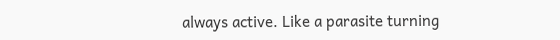always active. Like a parasite turning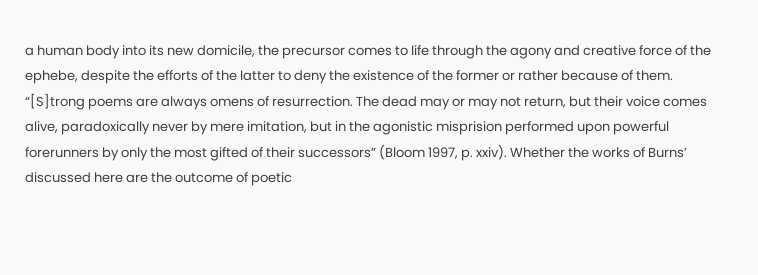a human body into its new domicile, the precursor comes to life through the agony and creative force of the ephebe, despite the efforts of the latter to deny the existence of the former or rather because of them. “[S]trong poems are always omens of resurrection. The dead may or may not return, but their voice comes alive, paradoxically never by mere imitation, but in the agonistic misprision performed upon powerful forerunners by only the most gifted of their successors” (Bloom 1997, p. xxiv). Whether the works of Burns’ discussed here are the outcome of poetic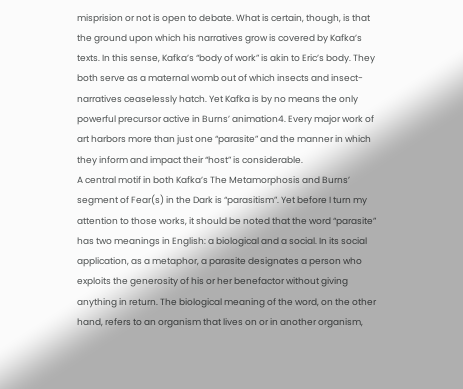misprision or not is open to debate. What is certain, though, is that the ground upon which his narratives grow is covered by Kafka’s texts. In this sense, Kafka’s “body of work” is akin to Eric’s body. They both serve as a maternal womb out of which insects and insect-narratives ceaselessly hatch. Yet Kafka is by no means the only powerful precursor active in Burns’ animation4. Every major work of art harbors more than just one “parasite” and the manner in which they inform and impact their “host” is considerable.
A central motif in both Kafka’s The Metamorphosis and Burns’ segment of Fear(s) in the Dark is “parasitism”. Yet before I turn my attention to those works, it should be noted that the word “parasite” has two meanings in English: a biological and a social. In its social application, as a metaphor, a parasite designates a person who exploits the generosity of his or her benefactor without giving anything in return. The biological meaning of the word, on the other hand, refers to an organism that lives on or in another organism,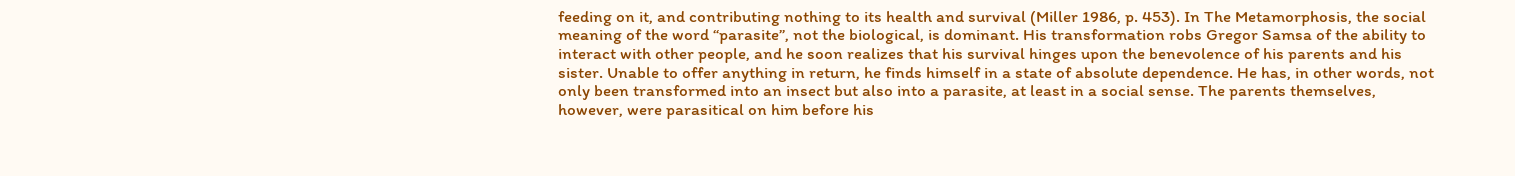feeding on it, and contributing nothing to its health and survival (Miller 1986, p. 453). In The Metamorphosis, the social meaning of the word “parasite”, not the biological, is dominant. His transformation robs Gregor Samsa of the ability to interact with other people, and he soon realizes that his survival hinges upon the benevolence of his parents and his sister. Unable to offer anything in return, he finds himself in a state of absolute dependence. He has, in other words, not only been transformed into an insect but also into a parasite, at least in a social sense. The parents themselves, however, were parasitical on him before his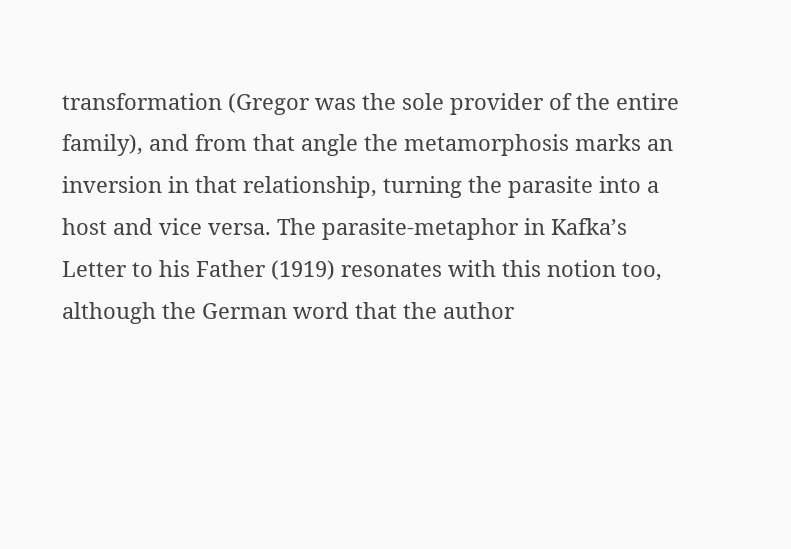transformation (Gregor was the sole provider of the entire family), and from that angle the metamorphosis marks an inversion in that relationship, turning the parasite into a host and vice versa. The parasite-metaphor in Kafka’s Letter to his Father (1919) resonates with this notion too, although the German word that the author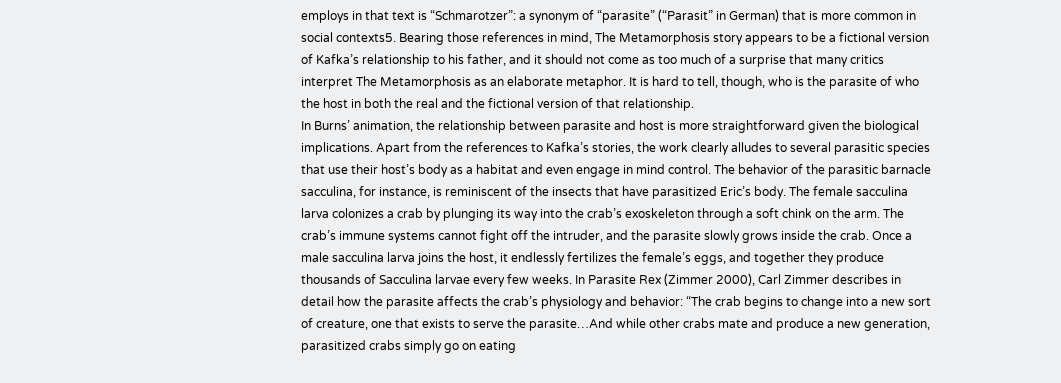employs in that text is “Schmarotzer”: a synonym of “parasite” (“Parasit” in German) that is more common in social contexts5. Bearing those references in mind, The Metamorphosis story appears to be a fictional version of Kafka’s relationship to his father, and it should not come as too much of a surprise that many critics interpret The Metamorphosis as an elaborate metaphor. It is hard to tell, though, who is the parasite of who the host in both the real and the fictional version of that relationship.
In Burns’ animation, the relationship between parasite and host is more straightforward given the biological implications. Apart from the references to Kafka’s stories, the work clearly alludes to several parasitic species that use their host’s body as a habitat and even engage in mind control. The behavior of the parasitic barnacle sacculina, for instance, is reminiscent of the insects that have parasitized Eric’s body. The female sacculina larva colonizes a crab by plunging its way into the crab’s exoskeleton through a soft chink on the arm. The crab’s immune systems cannot fight off the intruder, and the parasite slowly grows inside the crab. Once a male sacculina larva joins the host, it endlessly fertilizes the female’s eggs, and together they produce thousands of Sacculina larvae every few weeks. In Parasite Rex (Zimmer 2000), Carl Zimmer describes in detail how the parasite affects the crab’s physiology and behavior: “The crab begins to change into a new sort of creature, one that exists to serve the parasite…And while other crabs mate and produce a new generation, parasitized crabs simply go on eating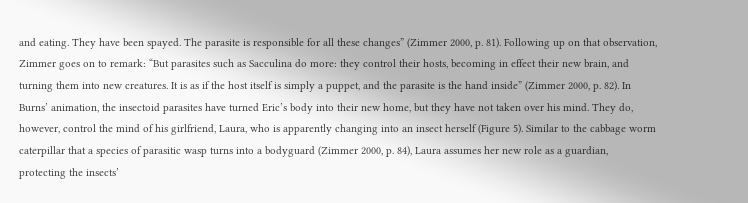and eating. They have been spayed. The parasite is responsible for all these changes” (Zimmer 2000, p. 81). Following up on that observation, Zimmer goes on to remark: “But parasites such as Sacculina do more: they control their hosts, becoming in effect their new brain, and turning them into new creatures. It is as if the host itself is simply a puppet, and the parasite is the hand inside” (Zimmer 2000, p. 82). In Burns’ animation, the insectoid parasites have turned Eric’s body into their new home, but they have not taken over his mind. They do, however, control the mind of his girlfriend, Laura, who is apparently changing into an insect herself (Figure 5). Similar to the cabbage worm caterpillar that a species of parasitic wasp turns into a bodyguard (Zimmer 2000, p. 84), Laura assumes her new role as a guardian, protecting the insects’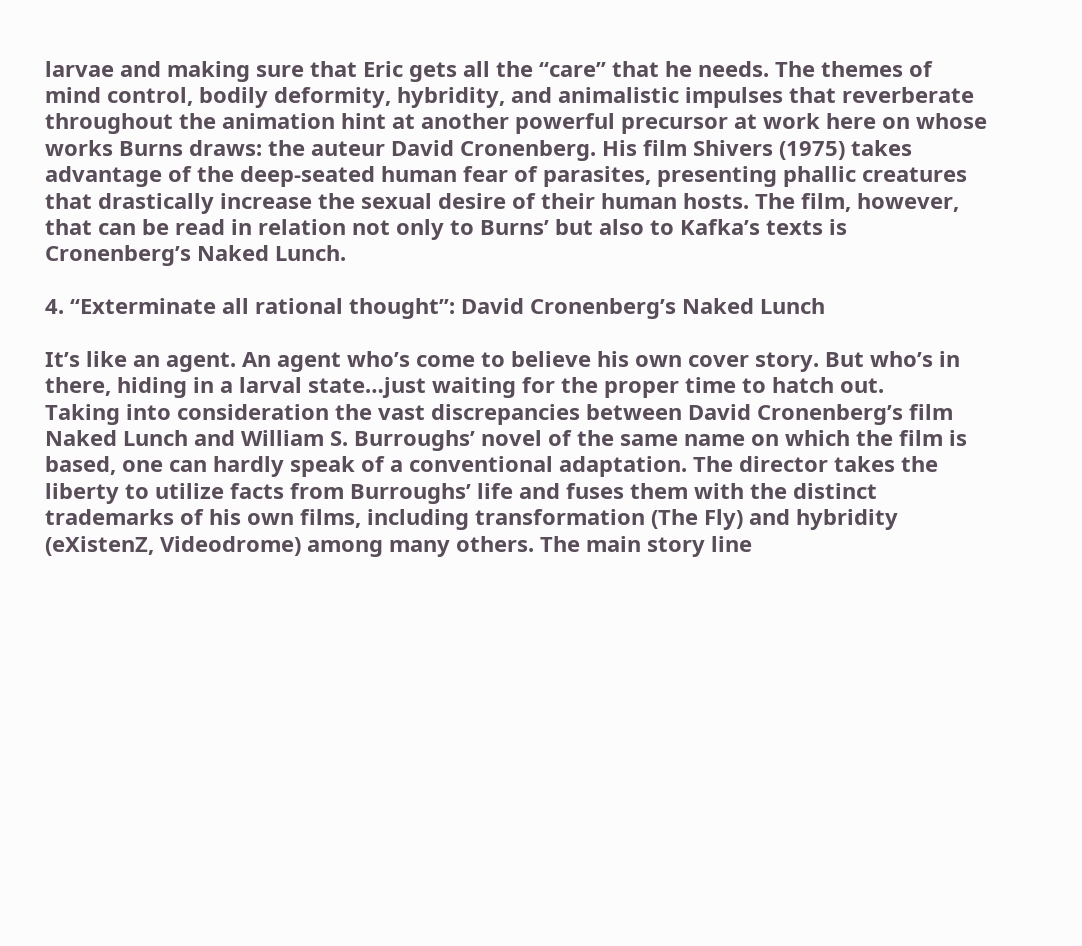larvae and making sure that Eric gets all the “care” that he needs. The themes of mind control, bodily deformity, hybridity, and animalistic impulses that reverberate throughout the animation hint at another powerful precursor at work here on whose works Burns draws: the auteur David Cronenberg. His film Shivers (1975) takes advantage of the deep-seated human fear of parasites, presenting phallic creatures that drastically increase the sexual desire of their human hosts. The film, however, that can be read in relation not only to Burns’ but also to Kafka’s texts is Cronenberg’s Naked Lunch.

4. “Exterminate all rational thought”: David Cronenberg’s Naked Lunch

It’s like an agent. An agent who’s come to believe his own cover story. But who’s in there, hiding in a larval state…just waiting for the proper time to hatch out.
Taking into consideration the vast discrepancies between David Cronenberg’s film Naked Lunch and William S. Burroughs’ novel of the same name on which the film is based, one can hardly speak of a conventional adaptation. The director takes the liberty to utilize facts from Burroughs’ life and fuses them with the distinct trademarks of his own films, including transformation (The Fly) and hybridity (eXistenZ, Videodrome) among many others. The main story line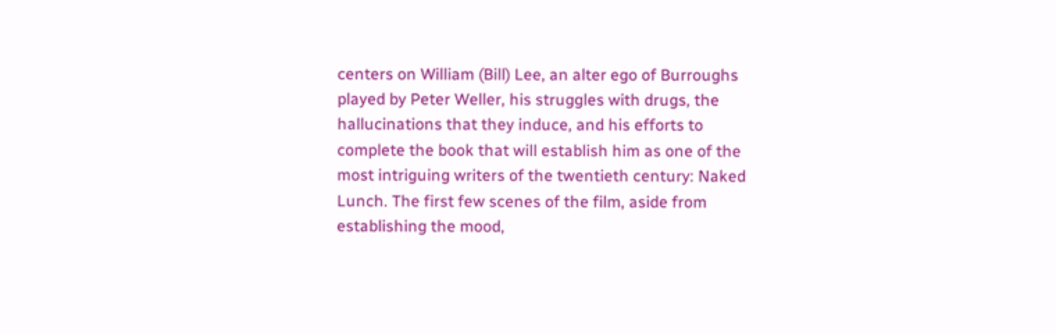centers on William (Bill) Lee, an alter ego of Burroughs played by Peter Weller, his struggles with drugs, the hallucinations that they induce, and his efforts to complete the book that will establish him as one of the most intriguing writers of the twentieth century: Naked Lunch. The first few scenes of the film, aside from establishing the mood,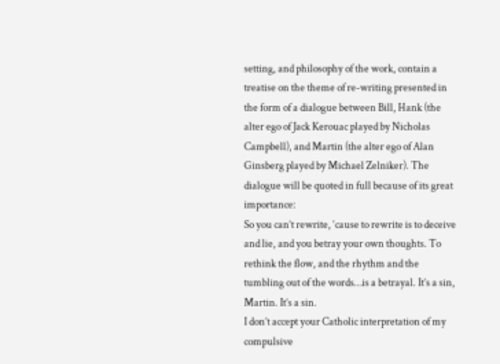setting, and philosophy of the work, contain a treatise on the theme of re-writing presented in the form of a dialogue between Bill, Hank (the alter ego of Jack Kerouac played by Nicholas Campbell), and Martin (the alter ego of Alan Ginsberg played by Michael Zelniker). The dialogue will be quoted in full because of its great importance:
So you can’t rewrite, ‘cause to rewrite is to deceive and lie, and you betray your own thoughts. To rethink the flow, and the rhythm and the tumbling out of the words…is a betrayal. It’s a sin, Martin. It’s a sin.
I don’t accept your Catholic interpretation of my compulsive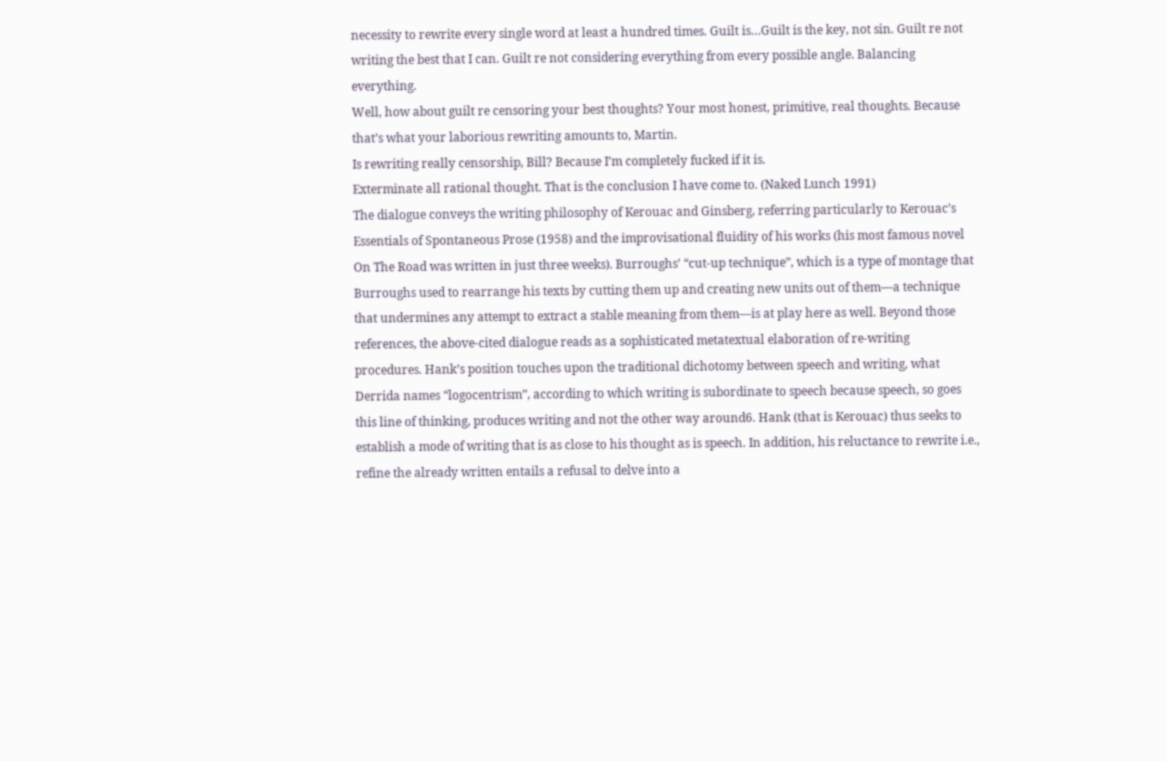necessity to rewrite every single word at least a hundred times. Guilt is…Guilt is the key, not sin. Guilt re not writing the best that I can. Guilt re not considering everything from every possible angle. Balancing everything.
Well, how about guilt re censoring your best thoughts? Your most honest, primitive, real thoughts. Because that’s what your laborious rewriting amounts to, Martin.
Is rewriting really censorship, Bill? Because I’m completely fucked if it is.
Exterminate all rational thought. That is the conclusion I have come to. (Naked Lunch 1991)
The dialogue conveys the writing philosophy of Kerouac and Ginsberg, referring particularly to Kerouac’s Essentials of Spontaneous Prose (1958) and the improvisational fluidity of his works (his most famous novel On The Road was written in just three weeks). Burroughs’ “cut-up technique”, which is a type of montage that Burroughs used to rearrange his texts by cutting them up and creating new units out of them—a technique that undermines any attempt to extract a stable meaning from them—is at play here as well. Beyond those references, the above-cited dialogue reads as a sophisticated metatextual elaboration of re-writing procedures. Hank’s position touches upon the traditional dichotomy between speech and writing, what Derrida names “logocentrism”, according to which writing is subordinate to speech because speech, so goes this line of thinking, produces writing and not the other way around6. Hank (that is Kerouac) thus seeks to establish a mode of writing that is as close to his thought as is speech. In addition, his reluctance to rewrite i.e., refine the already written entails a refusal to delve into a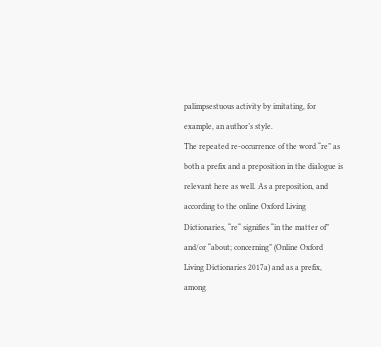palimpsestuous activity by imitating, for example, an author’s style.
The repeated re-occurrence of the word “re” as both a prefix and a preposition in the dialogue is relevant here as well. As a preposition, and according to the online Oxford Living Dictionaries, “re“ signifies “in the matter of” and/or “about; concerning” (Online Oxford Living Dictionaries 2017a) and as a prefix, among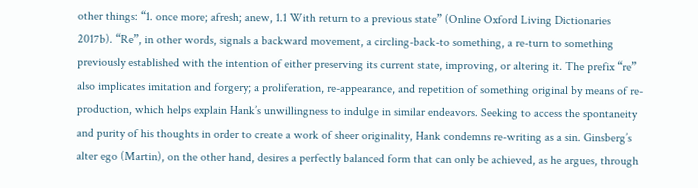other things: “1. once more; afresh; anew, 1.1 With return to a previous state” (Online Oxford Living Dictionaries 2017b). “Re”, in other words, signals a backward movement, a circling-back-to something, a re-turn to something previously established with the intention of either preserving its current state, improving, or altering it. The prefix “re” also implicates imitation and forgery; a proliferation, re-appearance, and repetition of something original by means of re-production, which helps explain Hank’s unwillingness to indulge in similar endeavors. Seeking to access the spontaneity and purity of his thoughts in order to create a work of sheer originality, Hank condemns re-writing as a sin. Ginsberg’s alter ego (Martin), on the other hand, desires a perfectly balanced form that can only be achieved, as he argues, through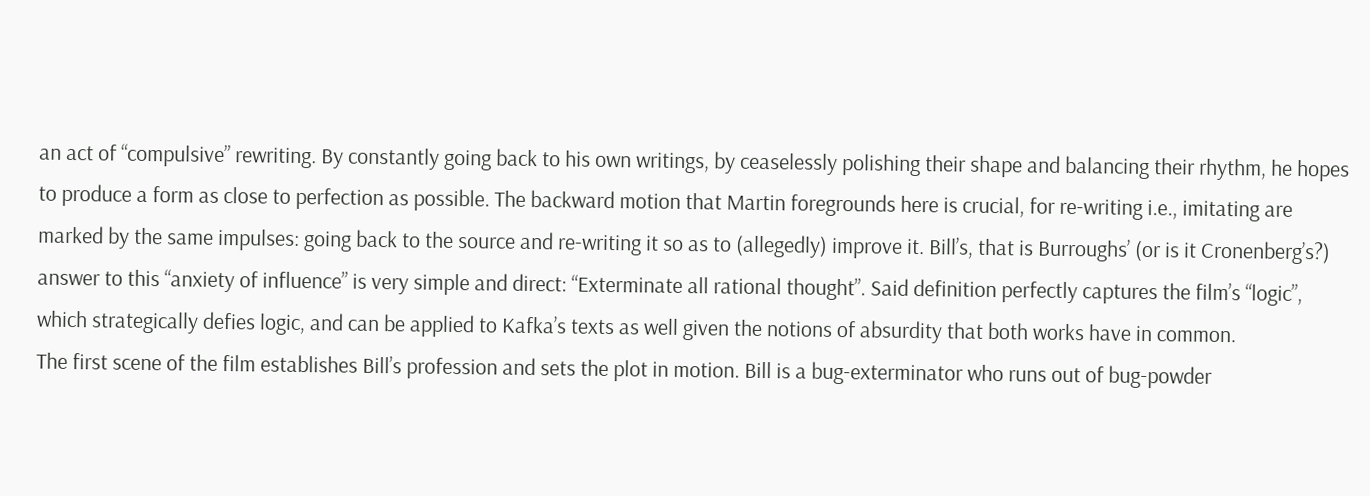an act of “compulsive” rewriting. By constantly going back to his own writings, by ceaselessly polishing their shape and balancing their rhythm, he hopes to produce a form as close to perfection as possible. The backward motion that Martin foregrounds here is crucial, for re-writing i.e., imitating are marked by the same impulses: going back to the source and re-writing it so as to (allegedly) improve it. Bill’s, that is Burroughs’ (or is it Cronenberg’s?) answer to this “anxiety of influence” is very simple and direct: “Exterminate all rational thought”. Said definition perfectly captures the film’s “logic”, which strategically defies logic, and can be applied to Kafka’s texts as well given the notions of absurdity that both works have in common.
The first scene of the film establishes Bill’s profession and sets the plot in motion. Bill is a bug-exterminator who runs out of bug-powder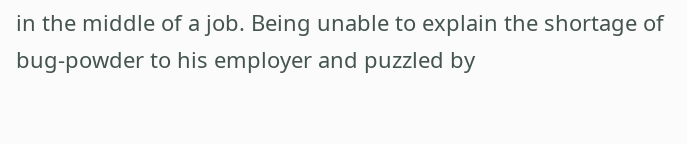in the middle of a job. Being unable to explain the shortage of bug-powder to his employer and puzzled by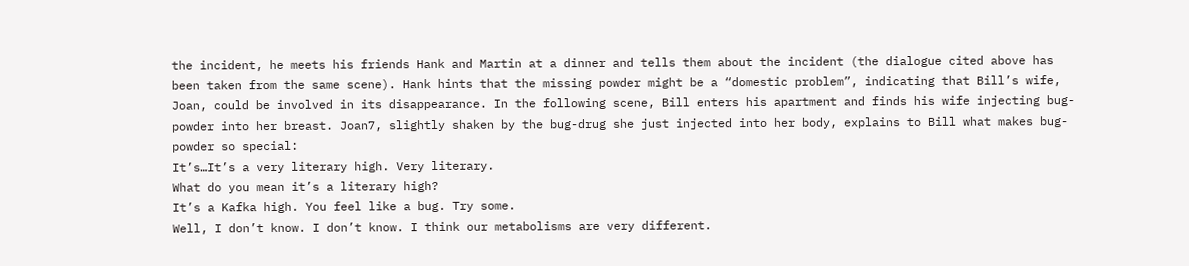the incident, he meets his friends Hank and Martin at a dinner and tells them about the incident (the dialogue cited above has been taken from the same scene). Hank hints that the missing powder might be a “domestic problem”, indicating that Bill’s wife, Joan, could be involved in its disappearance. In the following scene, Bill enters his apartment and finds his wife injecting bug-powder into her breast. Joan7, slightly shaken by the bug-drug she just injected into her body, explains to Bill what makes bug-powder so special:
It’s…It’s a very literary high. Very literary.
What do you mean it’s a literary high?
It’s a Kafka high. You feel like a bug. Try some.
Well, I don’t know. I don’t know. I think our metabolisms are very different.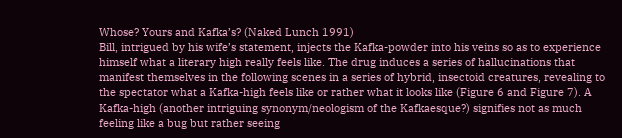Whose? Yours and Kafka’s? (Naked Lunch 1991)
Bill, intrigued by his wife’s statement, injects the Kafka-powder into his veins so as to experience himself what a literary high really feels like. The drug induces a series of hallucinations that manifest themselves in the following scenes in a series of hybrid, insectoid creatures, revealing to the spectator what a Kafka-high feels like or rather what it looks like (Figure 6 and Figure 7). A Kafka-high (another intriguing synonym/neologism of the Kafkaesque?) signifies not as much feeling like a bug but rather seeing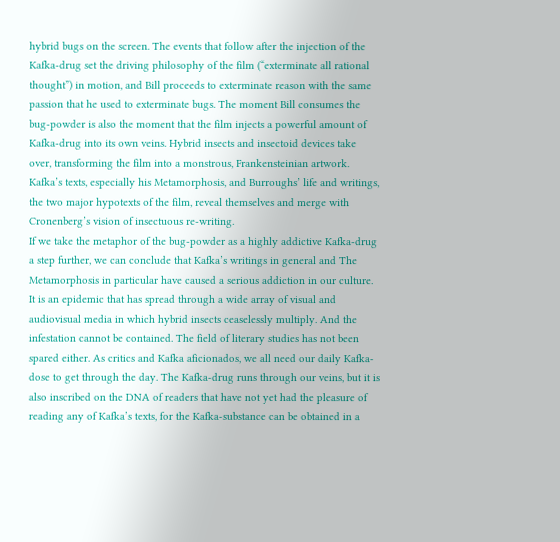hybrid bugs on the screen. The events that follow after the injection of the Kafka-drug set the driving philosophy of the film (“exterminate all rational thought”) in motion, and Bill proceeds to exterminate reason with the same passion that he used to exterminate bugs. The moment Bill consumes the bug-powder is also the moment that the film injects a powerful amount of Kafka-drug into its own veins. Hybrid insects and insectoid devices take over, transforming the film into a monstrous, Frankensteinian artwork. Kafka’s texts, especially his Metamorphosis, and Burroughs’ life and writings, the two major hypotexts of the film, reveal themselves and merge with Cronenberg’s vision of insectuous re-writing.
If we take the metaphor of the bug-powder as a highly addictive Kafka-drug a step further, we can conclude that Kafka’s writings in general and The Metamorphosis in particular have caused a serious addiction in our culture. It is an epidemic that has spread through a wide array of visual and audiovisual media in which hybrid insects ceaselessly multiply. And the infestation cannot be contained. The field of literary studies has not been spared either. As critics and Kafka aficionados, we all need our daily Kafka-dose to get through the day. The Kafka-drug runs through our veins, but it is also inscribed on the DNA of readers that have not yet had the pleasure of reading any of Kafka’s texts, for the Kafka-substance can be obtained in a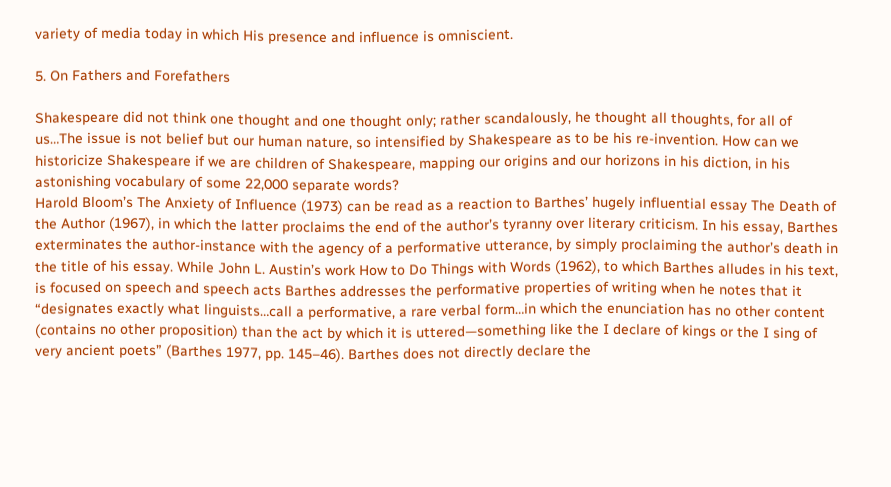variety of media today in which His presence and influence is omniscient.

5. On Fathers and Forefathers

Shakespeare did not think one thought and one thought only; rather scandalously, he thought all thoughts, for all of us…The issue is not belief but our human nature, so intensified by Shakespeare as to be his re-invention. How can we historicize Shakespeare if we are children of Shakespeare, mapping our origins and our horizons in his diction, in his astonishing vocabulary of some 22,000 separate words?
Harold Bloom’s The Anxiety of Influence (1973) can be read as a reaction to Barthes’ hugely influential essay The Death of the Author (1967), in which the latter proclaims the end of the author’s tyranny over literary criticism. In his essay, Barthes exterminates the author-instance with the agency of a performative utterance, by simply proclaiming the author’s death in the title of his essay. While John L. Austin’s work How to Do Things with Words (1962), to which Barthes alludes in his text, is focused on speech and speech acts Barthes addresses the performative properties of writing when he notes that it “designates exactly what linguists…call a performative, a rare verbal form…in which the enunciation has no other content (contains no other proposition) than the act by which it is uttered—something like the I declare of kings or the I sing of very ancient poets” (Barthes 1977, pp. 145–46). Barthes does not directly declare the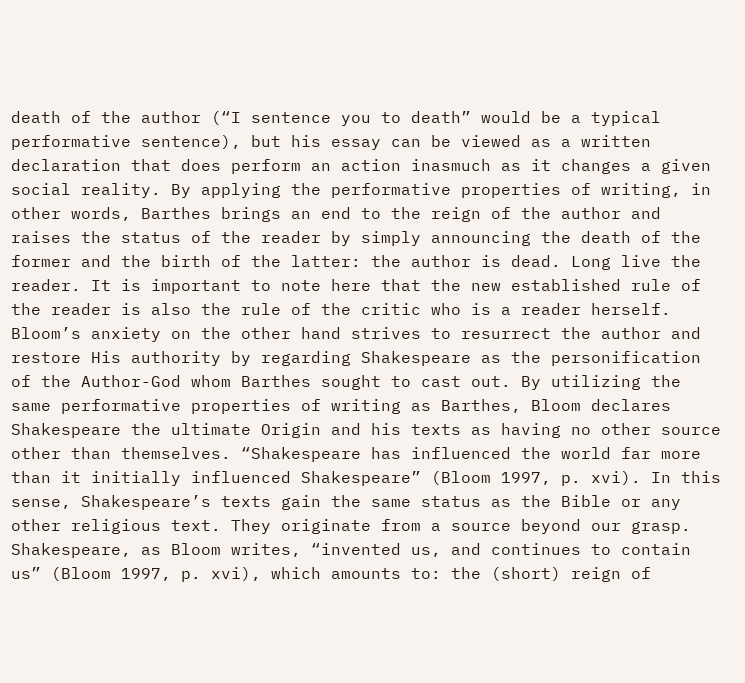death of the author (“I sentence you to death” would be a typical performative sentence), but his essay can be viewed as a written declaration that does perform an action inasmuch as it changes a given social reality. By applying the performative properties of writing, in other words, Barthes brings an end to the reign of the author and raises the status of the reader by simply announcing the death of the former and the birth of the latter: the author is dead. Long live the reader. It is important to note here that the new established rule of the reader is also the rule of the critic who is a reader herself. Bloom’s anxiety on the other hand strives to resurrect the author and restore His authority by regarding Shakespeare as the personification of the Author-God whom Barthes sought to cast out. By utilizing the same performative properties of writing as Barthes, Bloom declares Shakespeare the ultimate Origin and his texts as having no other source other than themselves. “Shakespeare has influenced the world far more than it initially influenced Shakespeare” (Bloom 1997, p. xvi). In this sense, Shakespeare’s texts gain the same status as the Bible or any other religious text. They originate from a source beyond our grasp. Shakespeare, as Bloom writes, “invented us, and continues to contain us” (Bloom 1997, p. xvi), which amounts to: the (short) reign of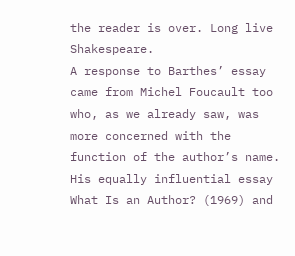the reader is over. Long live Shakespeare.
A response to Barthes’ essay came from Michel Foucault too who, as we already saw, was more concerned with the function of the author’s name. His equally influential essay What Is an Author? (1969) and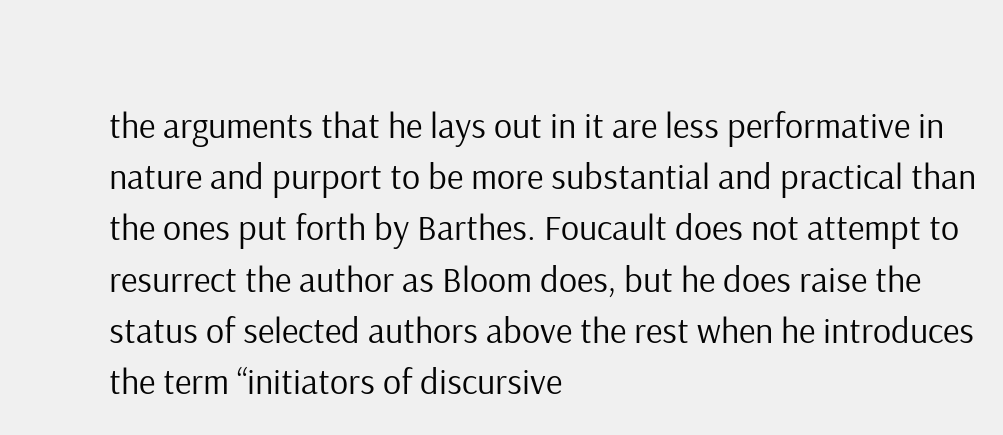the arguments that he lays out in it are less performative in nature and purport to be more substantial and practical than the ones put forth by Barthes. Foucault does not attempt to resurrect the author as Bloom does, but he does raise the status of selected authors above the rest when he introduces the term “initiators of discursive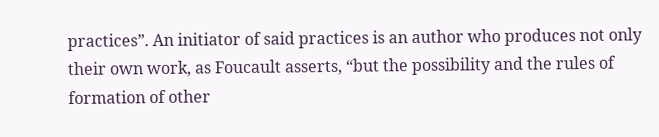practices”. An initiator of said practices is an author who produces not only their own work, as Foucault asserts, “but the possibility and the rules of formation of other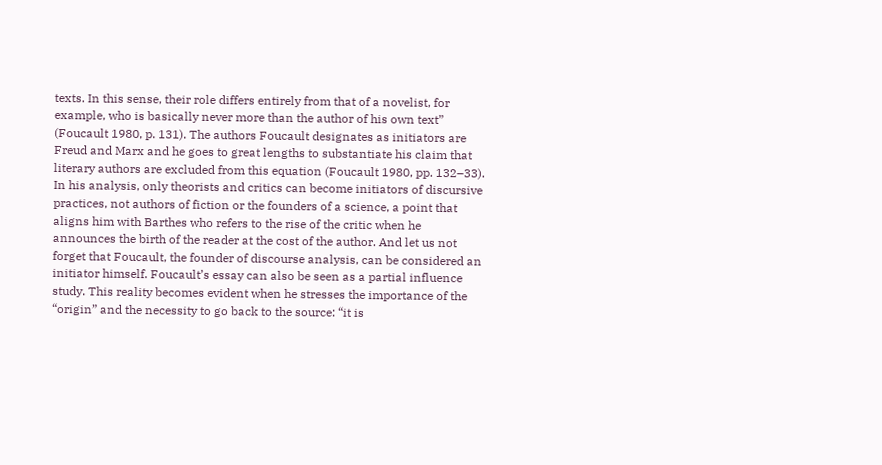texts. In this sense, their role differs entirely from that of a novelist, for example, who is basically never more than the author of his own text” (Foucault 1980, p. 131). The authors Foucault designates as initiators are Freud and Marx and he goes to great lengths to substantiate his claim that literary authors are excluded from this equation (Foucault 1980, pp. 132–33). In his analysis, only theorists and critics can become initiators of discursive practices, not authors of fiction or the founders of a science, a point that aligns him with Barthes who refers to the rise of the critic when he announces the birth of the reader at the cost of the author. And let us not forget that Foucault, the founder of discourse analysis, can be considered an initiator himself. Foucault’s essay can also be seen as a partial influence study. This reality becomes evident when he stresses the importance of the “origin” and the necessity to go back to the source: “it is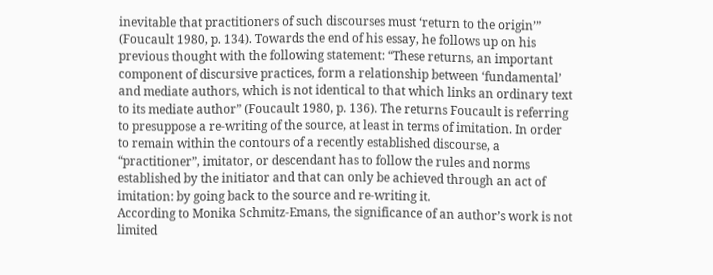inevitable that practitioners of such discourses must ‘return to the origin’” (Foucault 1980, p. 134). Towards the end of his essay, he follows up on his previous thought with the following statement: “These returns, an important component of discursive practices, form a relationship between ‘fundamental’ and mediate authors, which is not identical to that which links an ordinary text to its mediate author” (Foucault 1980, p. 136). The returns Foucault is referring to presuppose a re-writing of the source, at least in terms of imitation. In order to remain within the contours of a recently established discourse, a “practitioner”, imitator, or descendant has to follow the rules and norms established by the initiator and that can only be achieved through an act of imitation: by going back to the source and re-writing it.
According to Monika Schmitz-Emans, the significance of an author’s work is not limited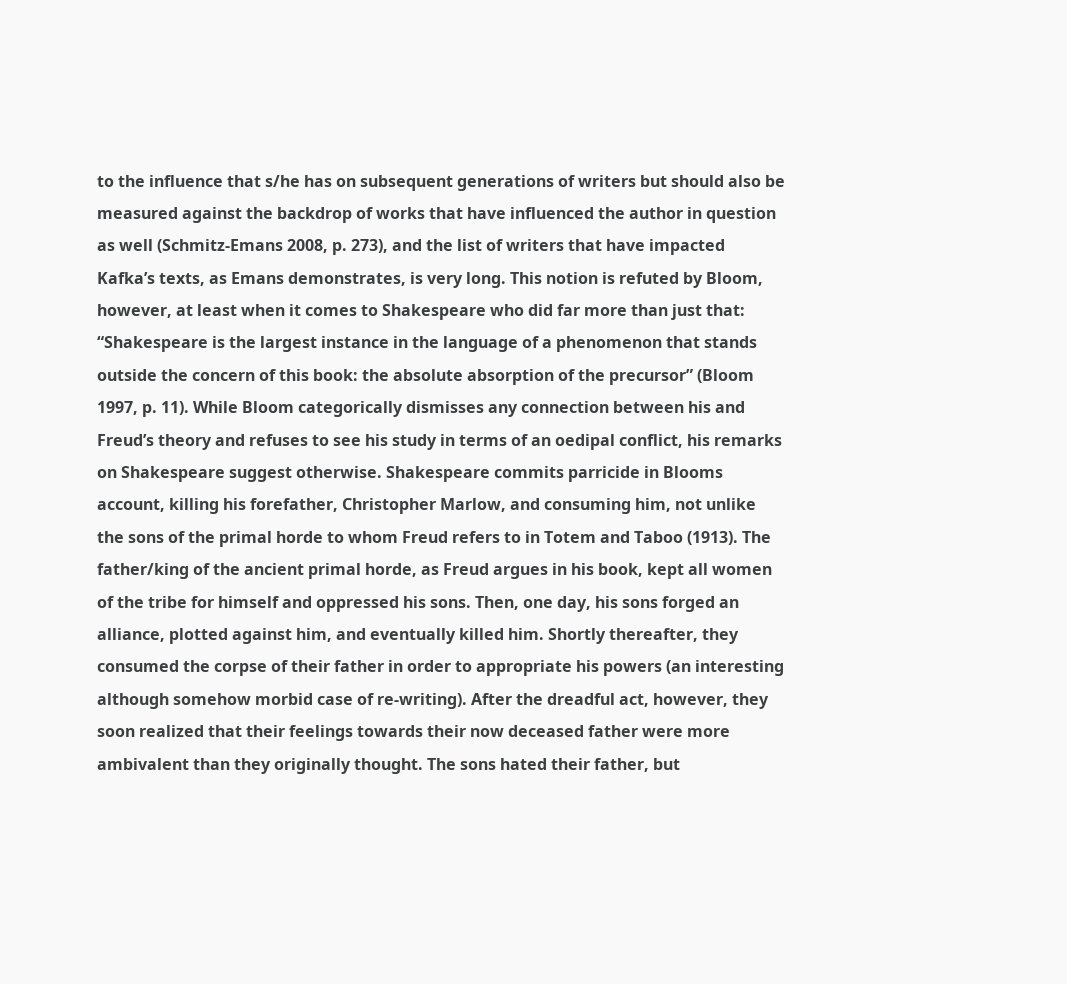to the influence that s/he has on subsequent generations of writers but should also be measured against the backdrop of works that have influenced the author in question as well (Schmitz-Emans 2008, p. 273), and the list of writers that have impacted Kafka’s texts, as Emans demonstrates, is very long. This notion is refuted by Bloom, however, at least when it comes to Shakespeare who did far more than just that: “Shakespeare is the largest instance in the language of a phenomenon that stands outside the concern of this book: the absolute absorption of the precursor” (Bloom 1997, p. 11). While Bloom categorically dismisses any connection between his and Freud’s theory and refuses to see his study in terms of an oedipal conflict, his remarks on Shakespeare suggest otherwise. Shakespeare commits parricide in Blooms account, killing his forefather, Christopher Marlow, and consuming him, not unlike the sons of the primal horde to whom Freud refers to in Totem and Taboo (1913). The father/king of the ancient primal horde, as Freud argues in his book, kept all women of the tribe for himself and oppressed his sons. Then, one day, his sons forged an alliance, plotted against him, and eventually killed him. Shortly thereafter, they consumed the corpse of their father in order to appropriate his powers (an interesting although somehow morbid case of re-writing). After the dreadful act, however, they soon realized that their feelings towards their now deceased father were more ambivalent than they originally thought. The sons hated their father, but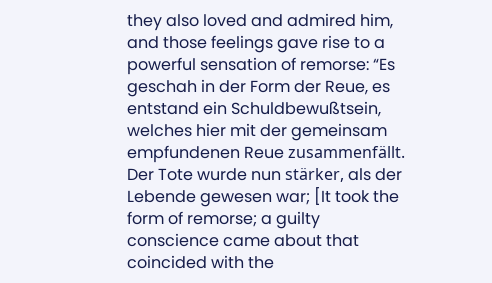they also loved and admired him, and those feelings gave rise to a powerful sensation of remorse: “Es geschah in der Form der Reue, es entstand ein Schuldbewußtsein, welches hier mit der gemeinsam empfundenen Reue zusammenfällt. Der Tote wurde nun stärker, als der Lebende gewesen war; [It took the form of remorse; a guilty conscience came about that coincided with the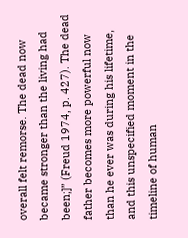overall felt remorse. The dead now became stronger than the living had been;]” (Freud 1974, p. 427). The dead father becomes more powerful now than he ever was during his lifetime, and this unspecified moment in the timeline of human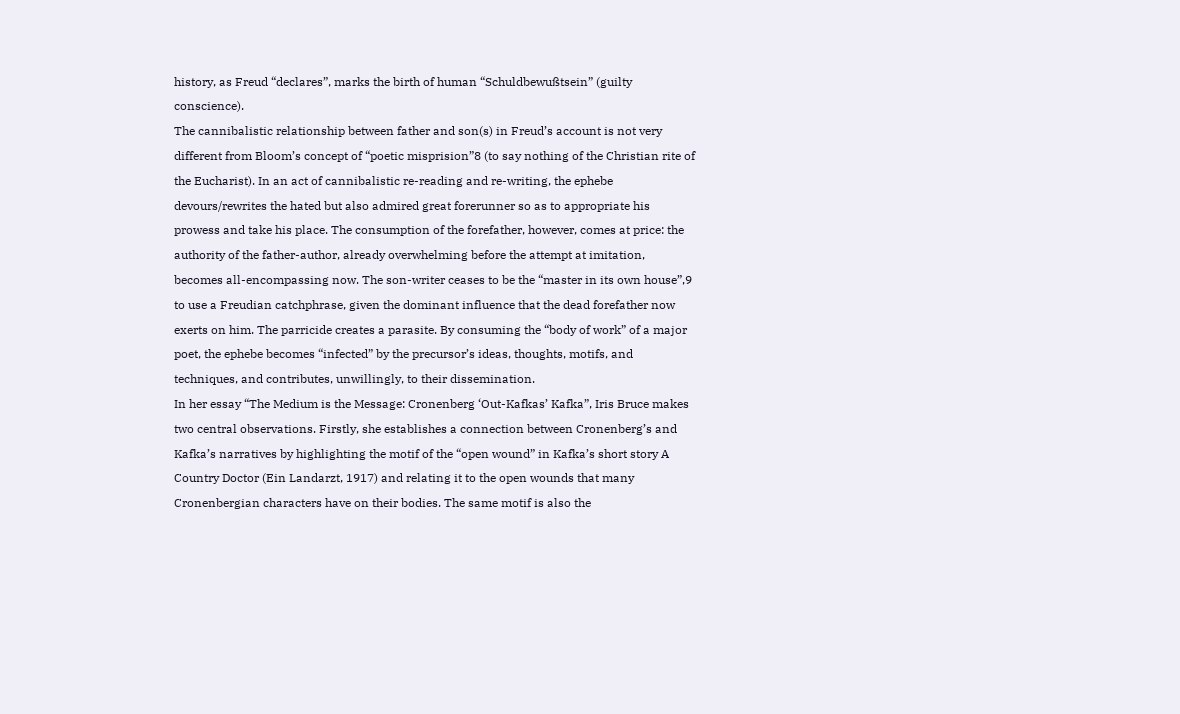history, as Freud “declares”, marks the birth of human “Schuldbewußtsein” (guilty conscience).
The cannibalistic relationship between father and son(s) in Freud’s account is not very different from Bloom’s concept of “poetic misprision”8 (to say nothing of the Christian rite of the Eucharist). In an act of cannibalistic re-reading and re-writing, the ephebe devours/rewrites the hated but also admired great forerunner so as to appropriate his prowess and take his place. The consumption of the forefather, however, comes at price: the authority of the father-author, already overwhelming before the attempt at imitation, becomes all-encompassing now. The son-writer ceases to be the “master in its own house”,9 to use a Freudian catchphrase, given the dominant influence that the dead forefather now exerts on him. The parricide creates a parasite. By consuming the “body of work” of a major poet, the ephebe becomes “infected” by the precursor’s ideas, thoughts, motifs, and techniques, and contributes, unwillingly, to their dissemination.
In her essay “The Medium is the Message: Cronenberg ‘Out-Kafkas’ Kafka”, Iris Bruce makes two central observations. Firstly, she establishes a connection between Cronenberg’s and Kafka’s narratives by highlighting the motif of the “open wound” in Kafka’s short story A Country Doctor (Ein Landarzt, 1917) and relating it to the open wounds that many Cronenbergian characters have on their bodies. The same motif is also the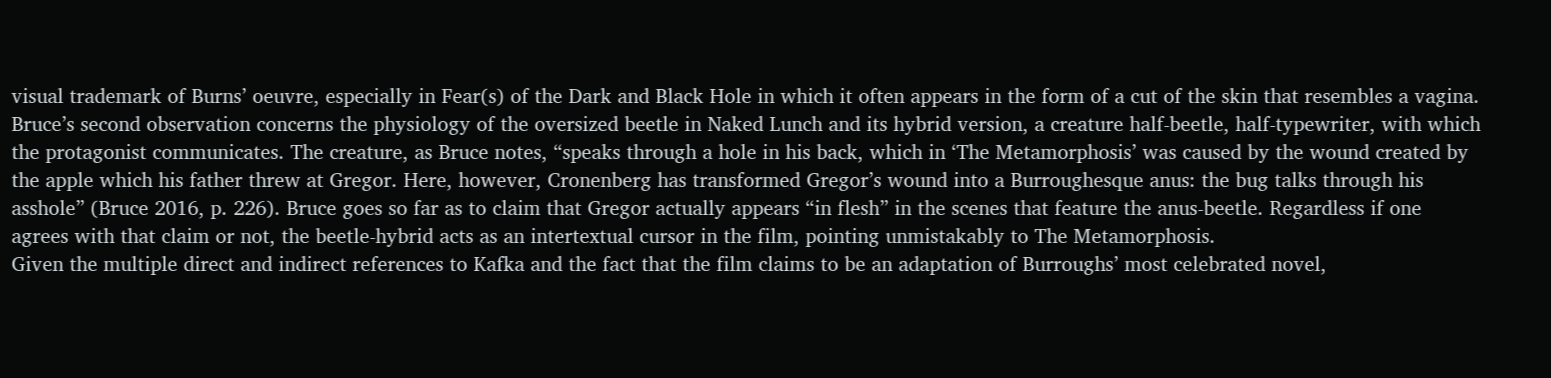visual trademark of Burns’ oeuvre, especially in Fear(s) of the Dark and Black Hole in which it often appears in the form of a cut of the skin that resembles a vagina. Bruce’s second observation concerns the physiology of the oversized beetle in Naked Lunch and its hybrid version, a creature half-beetle, half-typewriter, with which the protagonist communicates. The creature, as Bruce notes, “speaks through a hole in his back, which in ‘The Metamorphosis’ was caused by the wound created by the apple which his father threw at Gregor. Here, however, Cronenberg has transformed Gregor’s wound into a Burroughesque anus: the bug talks through his asshole” (Bruce 2016, p. 226). Bruce goes so far as to claim that Gregor actually appears “in flesh” in the scenes that feature the anus-beetle. Regardless if one agrees with that claim or not, the beetle-hybrid acts as an intertextual cursor in the film, pointing unmistakably to The Metamorphosis.
Given the multiple direct and indirect references to Kafka and the fact that the film claims to be an adaptation of Burroughs’ most celebrated novel,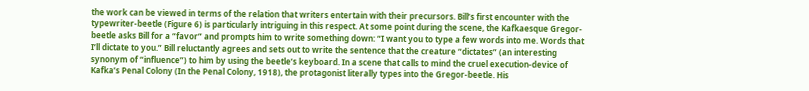the work can be viewed in terms of the relation that writers entertain with their precursors. Bill’s first encounter with the typewriter-beetle (Figure 6) is particularly intriguing in this respect. At some point during the scene, the Kafkaesque Gregor-beetle asks Bill for a “favor” and prompts him to write something down: “I want you to type a few words into me. Words that I’ll dictate to you.” Bill reluctantly agrees and sets out to write the sentence that the creature “dictates” (an interesting synonym of “influence”) to him by using the beetle’s keyboard. In a scene that calls to mind the cruel execution-device of Kafka’s Penal Colony (In the Penal Colony, 1918), the protagonist literally types into the Gregor-beetle. His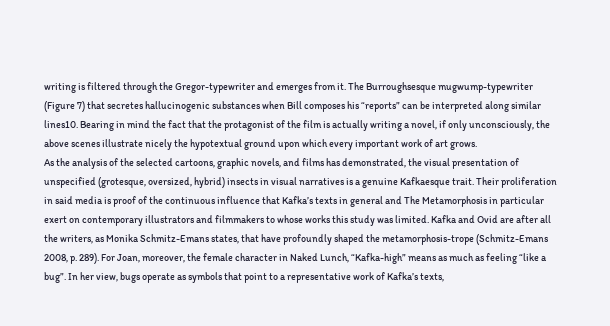writing is filtered through the Gregor-typewriter and emerges from it. The Burroughsesque mugwump-typewriter (Figure 7) that secretes hallucinogenic substances when Bill composes his “reports” can be interpreted along similar lines10. Bearing in mind the fact that the protagonist of the film is actually writing a novel, if only unconsciously, the above scenes illustrate nicely the hypotextual ground upon which every important work of art grows.
As the analysis of the selected cartoons, graphic novels, and films has demonstrated, the visual presentation of unspecified (grotesque, oversized, hybrid) insects in visual narratives is a genuine Kafkaesque trait. Their proliferation in said media is proof of the continuous influence that Kafka’s texts in general and The Metamorphosis in particular exert on contemporary illustrators and filmmakers to whose works this study was limited. Kafka and Ovid are after all the writers, as Monika Schmitz-Emans states, that have profoundly shaped the metamorphosis-trope (Schmitz-Emans 2008, p. 289). For Joan, moreover, the female character in Naked Lunch, “Kafka-high” means as much as feeling “like a bug”. In her view, bugs operate as symbols that point to a representative work of Kafka’s texts,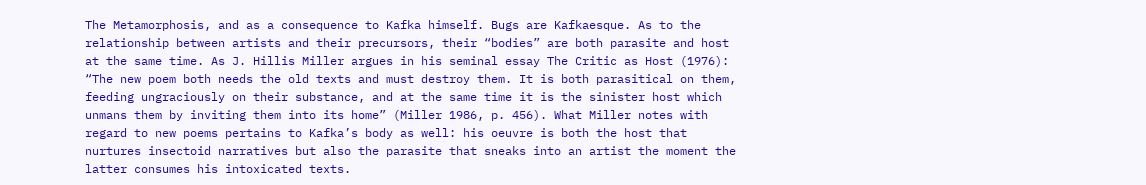The Metamorphosis, and as a consequence to Kafka himself. Bugs are Kafkaesque. As to the relationship between artists and their precursors, their “bodies” are both parasite and host at the same time. As J. Hillis Miller argues in his seminal essay The Critic as Host (1976): “The new poem both needs the old texts and must destroy them. It is both parasitical on them, feeding ungraciously on their substance, and at the same time it is the sinister host which unmans them by inviting them into its home” (Miller 1986, p. 456). What Miller notes with regard to new poems pertains to Kafka’s body as well: his oeuvre is both the host that nurtures insectoid narratives but also the parasite that sneaks into an artist the moment the latter consumes his intoxicated texts.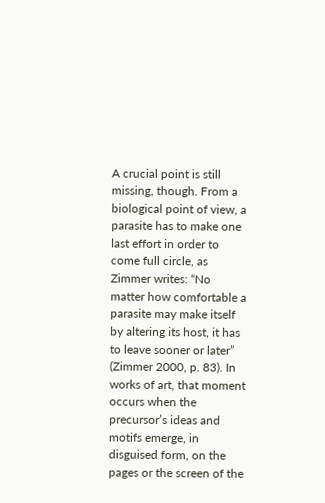A crucial point is still missing, though. From a biological point of view, a parasite has to make one last effort in order to come full circle, as Zimmer writes: “No matter how comfortable a parasite may make itself by altering its host, it has to leave sooner or later” (Zimmer 2000, p. 83). In works of art, that moment occurs when the precursor’s ideas and motifs emerge, in disguised form, on the pages or the screen of the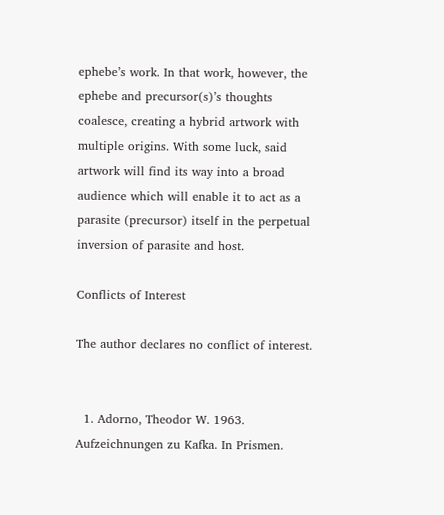ephebe’s work. In that work, however, the ephebe and precursor(s)’s thoughts coalesce, creating a hybrid artwork with multiple origins. With some luck, said artwork will find its way into a broad audience which will enable it to act as a parasite (precursor) itself in the perpetual inversion of parasite and host.

Conflicts of Interest

The author declares no conflict of interest.


  1. Adorno, Theodor W. 1963. Aufzeichnungen zu Kafka. In Prismen.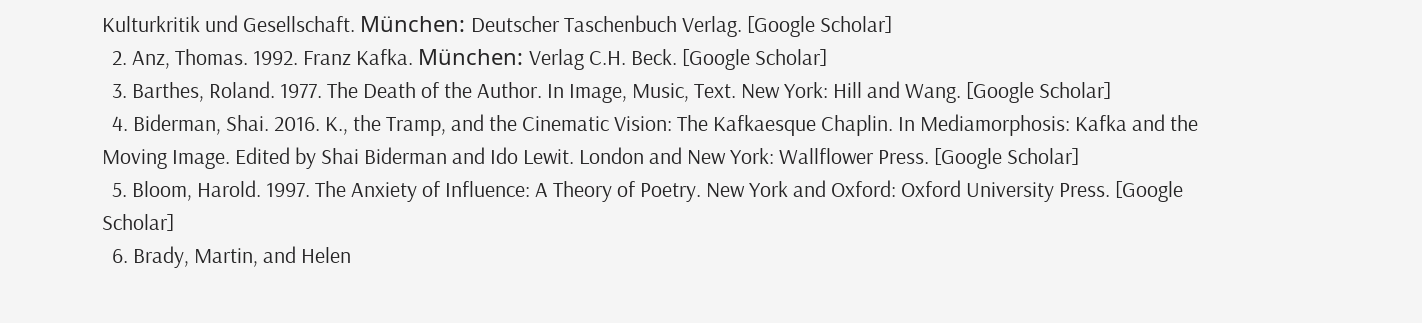Kulturkritik und Gesellschaft. München: Deutscher Taschenbuch Verlag. [Google Scholar]
  2. Anz, Thomas. 1992. Franz Kafka. München: Verlag C.H. Beck. [Google Scholar]
  3. Barthes, Roland. 1977. The Death of the Author. In Image, Music, Text. New York: Hill and Wang. [Google Scholar]
  4. Biderman, Shai. 2016. K., the Tramp, and the Cinematic Vision: The Kafkaesque Chaplin. In Mediamorphosis: Kafka and the Moving Image. Edited by Shai Biderman and Ido Lewit. London and New York: Wallflower Press. [Google Scholar]
  5. Bloom, Harold. 1997. The Anxiety of Influence: A Theory of Poetry. New York and Oxford: Oxford University Press. [Google Scholar]
  6. Brady, Martin, and Helen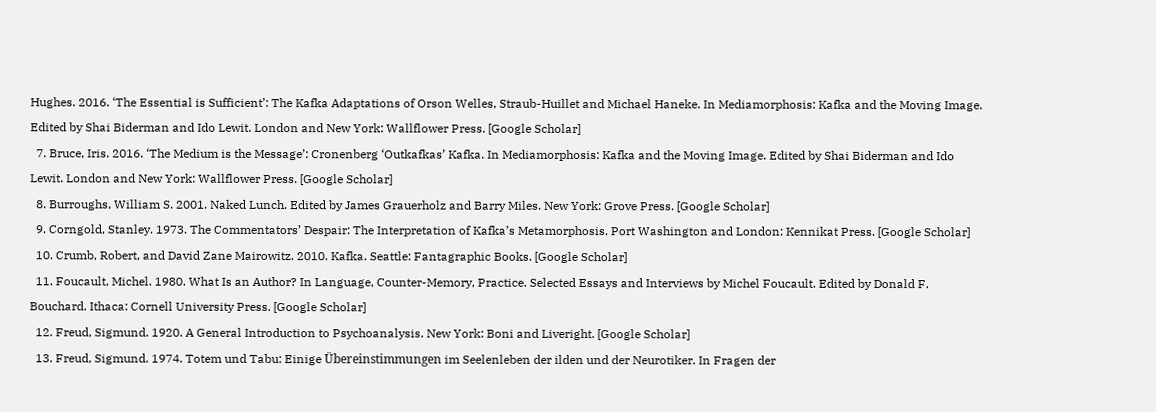Hughes. 2016. ‘The Essential is Sufficient’: The Kafka Adaptations of Orson Welles, Straub-Huillet and Michael Haneke. In Mediamorphosis: Kafka and the Moving Image. Edited by Shai Biderman and Ido Lewit. London and New York: Wallflower Press. [Google Scholar]
  7. Bruce, Iris. 2016. ‘The Medium is the Message’: Cronenberg ‘Outkafkas’ Kafka. In Mediamorphosis: Kafka and the Moving Image. Edited by Shai Biderman and Ido Lewit. London and New York: Wallflower Press. [Google Scholar]
  8. Burroughs, William S. 2001. Naked Lunch. Edited by James Grauerholz and Barry Miles. New York: Grove Press. [Google Scholar]
  9. Corngold, Stanley. 1973. The Commentators’ Despair: The Interpretation of Kafka’s Metamorphosis. Port Washington and London: Kennikat Press. [Google Scholar]
  10. Crumb, Robert, and David Zane Mairowitz. 2010. Kafka. Seattle: Fantagraphic Books. [Google Scholar]
  11. Foucault, Michel. 1980. What Is an Author? In Language, Counter-Memory, Practice. Selected Essays and Interviews by Michel Foucault. Edited by Donald F. Bouchard. Ithaca: Cornell University Press. [Google Scholar]
  12. Freud, Sigmund. 1920. A General Introduction to Psychoanalysis. New York: Boni and Liveright. [Google Scholar]
  13. Freud, Sigmund. 1974. Totem und Tabu: Einige Übereinstimmungen im Seelenleben der ilden und der Neurotiker. In Fragen der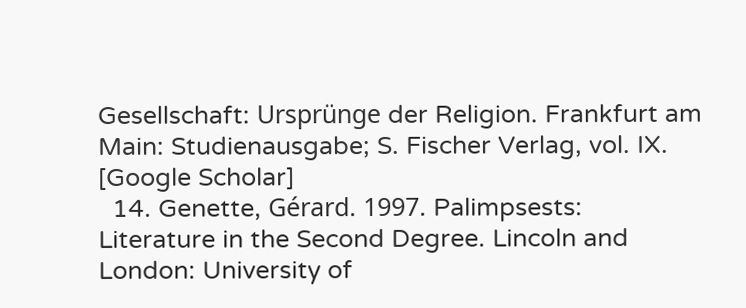Gesellschaft: Ursprünge der Religion. Frankfurt am Main: Studienausgabe; S. Fischer Verlag, vol. IX. [Google Scholar]
  14. Genette, Gérard. 1997. Palimpsests: Literature in the Second Degree. Lincoln and London: University of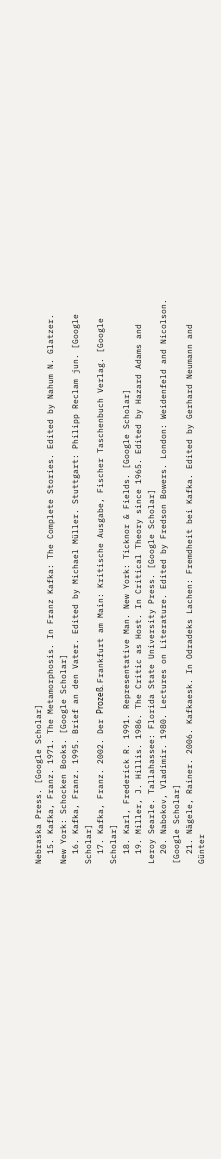Nebraska Press. [Google Scholar]
  15. Kafka, Franz. 1971. The Metamorphosis. In Franz Kafka: The Complete Stories. Edited by Nahum N. Glatzer. New York: Schocken Books. [Google Scholar]
  16. Kafka, Franz. 1995. Brief an den Vater. Edited by Michael Müller. Stuttgart: Philipp Reclam jun. [Google Scholar]
  17. Kafka, Franz. 2002. Der Prozeß. Frankfurt am Main: Kritische Ausgabe, Fischer Taschenbuch Verlag. [Google Scholar]
  18. Karl, Frederick R. 1991. Representative Man. New York: Ticknor & Fields. [Google Scholar]
  19. Miller, J. Hillis. 1986. The Critic as Host. In Critical Theory since 1965. Edited by Hazard Adams and Leroy Searle. Tallahassee: Florida State University Press. [Google Scholar]
  20. Nabokov, Vladimir. 1980. Lectures on Literature. Edited by Fredson Bowers. London: Weidenfeld and Nicolson. [Google Scholar]
  21. Nägele, Rainer. 2006. Kafkaesk. In Odradeks Lachen: Fremdheit bei Kafka. Edited by Gerhard Neumann and Günter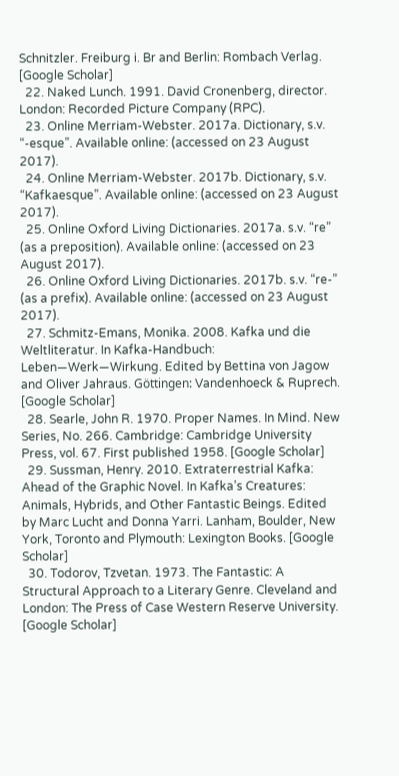Schnitzler. Freiburg i. Br and Berlin: Rombach Verlag. [Google Scholar]
  22. Naked Lunch. 1991. David Cronenberg, director. London: Recorded Picture Company (RPC).
  23. Online Merriam-Webster. 2017a. Dictionary, s.v. “-esque”. Available online: (accessed on 23 August 2017).
  24. Online Merriam-Webster. 2017b. Dictionary, s.v. “Kafkaesque”. Available online: (accessed on 23 August 2017).
  25. Online Oxford Living Dictionaries. 2017a. s.v. “re” (as a preposition). Available online: (accessed on 23 August 2017).
  26. Online Oxford Living Dictionaries. 2017b. s.v. “re-” (as a prefix). Available online: (accessed on 23 August 2017).
  27. Schmitz-Emans, Monika. 2008. Kafka und die Weltliteratur. In Kafka-Handbuch: Leben—Werk—Wirkung. Edited by Bettina von Jagow and Oliver Jahraus. Göttingen: Vandenhoeck & Ruprech. [Google Scholar]
  28. Searle, John R. 1970. Proper Names. In Mind. New Series, No. 266. Cambridge: Cambridge University Press, vol. 67. First published 1958. [Google Scholar]
  29. Sussman, Henry. 2010. Extraterrestrial Kafka: Ahead of the Graphic Novel. In Kafka’s Creatures: Animals, Hybrids, and Other Fantastic Beings. Edited by Marc Lucht and Donna Yarri. Lanham, Boulder, New York, Toronto and Plymouth: Lexington Books. [Google Scholar]
  30. Todorov, Tzvetan. 1973. The Fantastic: A Structural Approach to a Literary Genre. Cleveland and London: The Press of Case Western Reserve University. [Google Scholar]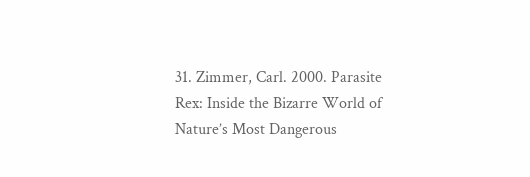31. Zimmer, Carl. 2000. Parasite Rex: Inside the Bizarre World of Nature’s Most Dangerous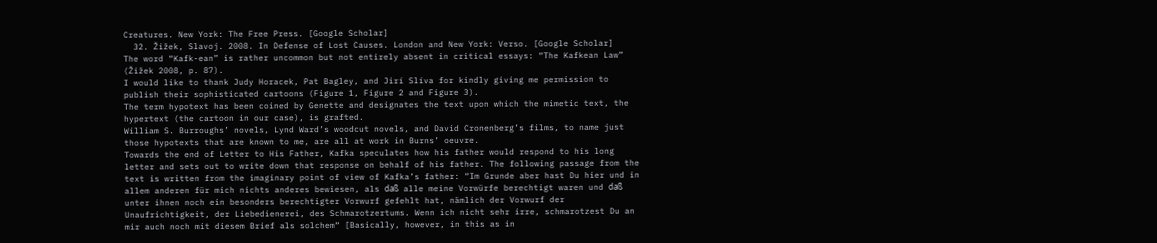Creatures. New York: The Free Press. [Google Scholar]
  32. Žižek, Slavoj. 2008. In Defense of Lost Causes. London and New York: Verso. [Google Scholar]
The word “Kafk-ean” is rather uncommon but not entirely absent in critical essays: “The Kafkean Law” (Žižek 2008, p. 87).
I would like to thank Judy Horacek, Pat Bagley, and Jirí Slíva for kindly giving me permission to publish their sophisticated cartoons (Figure 1, Figure 2 and Figure 3).
The term hypotext has been coined by Genette and designates the text upon which the mimetic text, the hypertext (the cartoon in our case), is grafted.
William S. Burroughs’ novels, Lynd Ward’s woodcut novels, and David Cronenberg’s films, to name just those hypotexts that are known to me, are all at work in Burns’ oeuvre.
Towards the end of Letter to His Father, Kafka speculates how his father would respond to his long letter and sets out to write down that response on behalf of his father. The following passage from the text is written from the imaginary point of view of Kafka’s father: “Im Grunde aber hast Du hier und in allem anderen für mich nichts anderes bewiesen, als daß alle meine Vorwürfe berechtigt waren und daß unter ihnen noch ein besonders berechtigter Vorwurf gefehlt hat, nämlich der Vorwurf der Unaufrichtigkeit, der Liebedienerei, des Schmarotzertums. Wenn ich nicht sehr irre, schmarotzest Du an mir auch noch mit diesem Brief als solchem“ [Basically, however, in this as in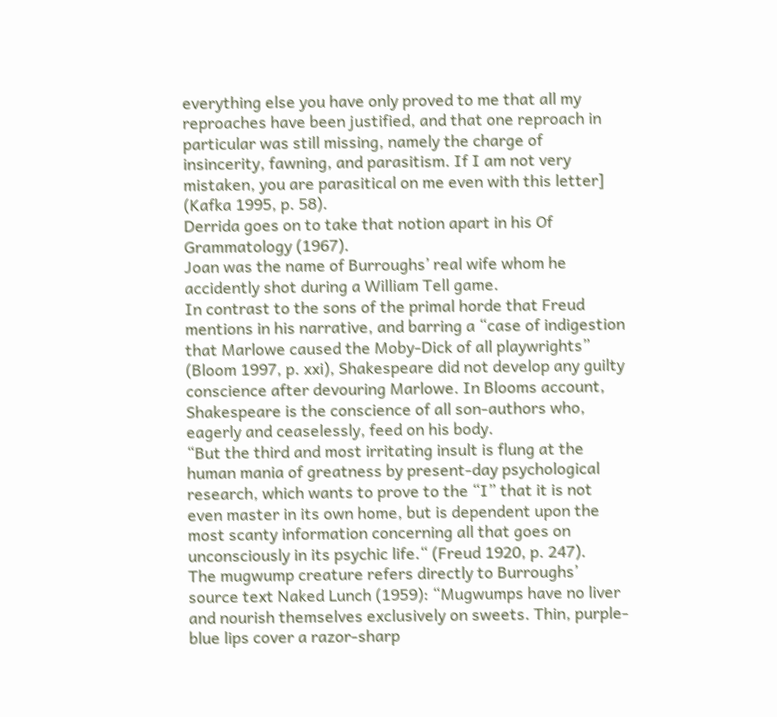everything else you have only proved to me that all my reproaches have been justified, and that one reproach in particular was still missing, namely the charge of insincerity, fawning, and parasitism. If I am not very mistaken, you are parasitical on me even with this letter] (Kafka 1995, p. 58).
Derrida goes on to take that notion apart in his Of Grammatology (1967).
Joan was the name of Burroughs’ real wife whom he accidently shot during a William Tell game.
In contrast to the sons of the primal horde that Freud mentions in his narrative, and barring a “case of indigestion that Marlowe caused the Moby-Dick of all playwrights” (Bloom 1997, p. xxi), Shakespeare did not develop any guilty conscience after devouring Marlowe. In Blooms account, Shakespeare is the conscience of all son-authors who, eagerly and ceaselessly, feed on his body.
“But the third and most irritating insult is flung at the human mania of greatness by present-day psychological research, which wants to prove to the “I” that it is not even master in its own home, but is dependent upon the most scanty information concerning all that goes on unconsciously in its psychic life.“ (Freud 1920, p. 247).
The mugwump creature refers directly to Burroughs’ source text Naked Lunch (1959): “Mugwumps have no liver and nourish themselves exclusively on sweets. Thin, purple-blue lips cover a razor-sharp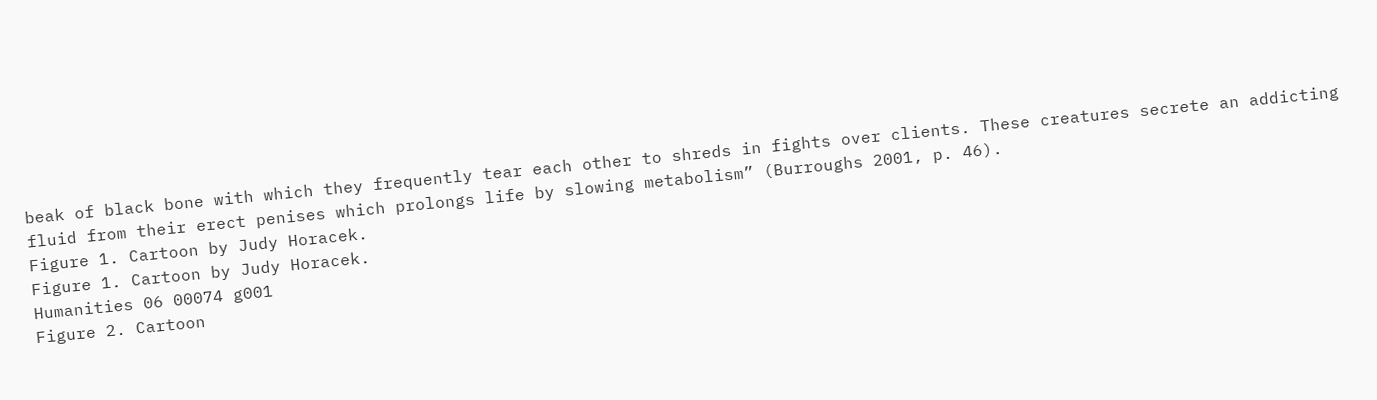beak of black bone with which they frequently tear each other to shreds in fights over clients. These creatures secrete an addicting fluid from their erect penises which prolongs life by slowing metabolism” (Burroughs 2001, p. 46).
Figure 1. Cartoon by Judy Horacek.
Figure 1. Cartoon by Judy Horacek.
Humanities 06 00074 g001
Figure 2. Cartoon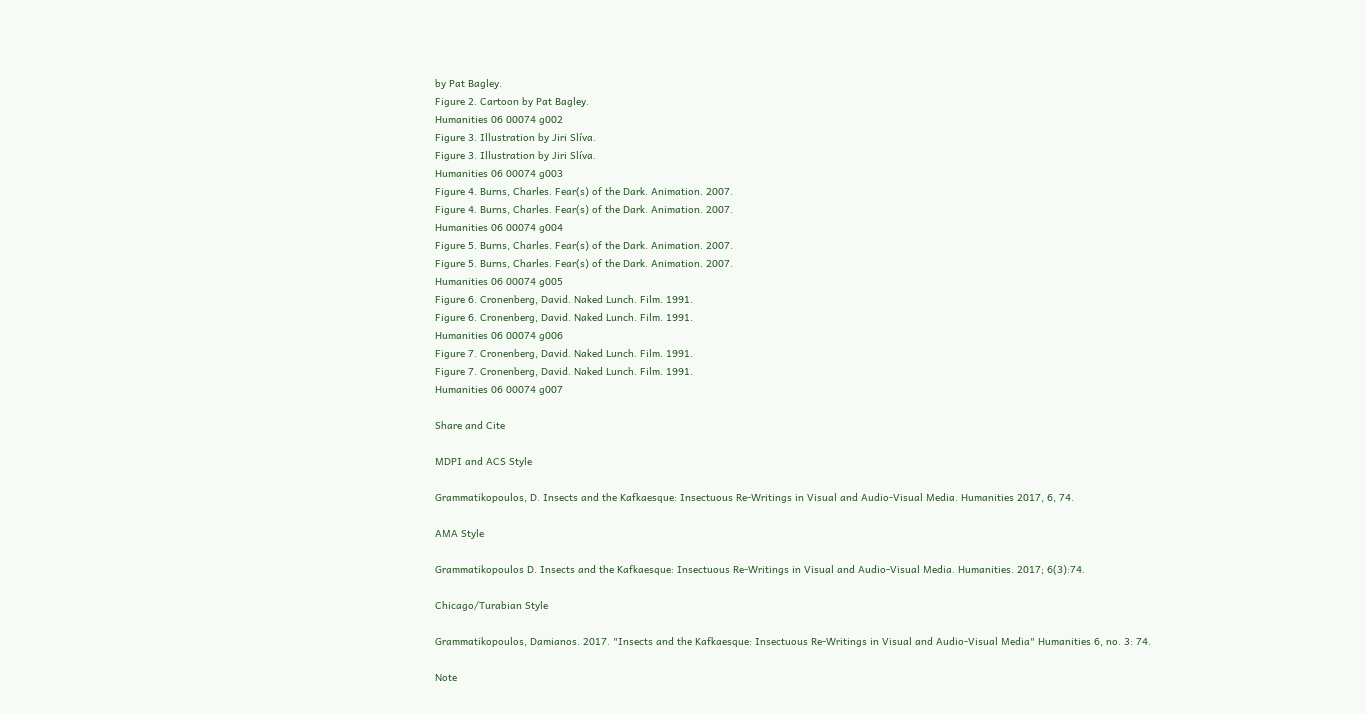by Pat Bagley.
Figure 2. Cartoon by Pat Bagley.
Humanities 06 00074 g002
Figure 3. Illustration by Jiri Slíva.
Figure 3. Illustration by Jiri Slíva.
Humanities 06 00074 g003
Figure 4. Burns, Charles. Fear(s) of the Dark. Animation. 2007.
Figure 4. Burns, Charles. Fear(s) of the Dark. Animation. 2007.
Humanities 06 00074 g004
Figure 5. Burns, Charles. Fear(s) of the Dark. Animation. 2007.
Figure 5. Burns, Charles. Fear(s) of the Dark. Animation. 2007.
Humanities 06 00074 g005
Figure 6. Cronenberg, David. Naked Lunch. Film. 1991.
Figure 6. Cronenberg, David. Naked Lunch. Film. 1991.
Humanities 06 00074 g006
Figure 7. Cronenberg, David. Naked Lunch. Film. 1991.
Figure 7. Cronenberg, David. Naked Lunch. Film. 1991.
Humanities 06 00074 g007

Share and Cite

MDPI and ACS Style

Grammatikopoulos, D. Insects and the Kafkaesque: Insectuous Re-Writings in Visual and Audio-Visual Media. Humanities 2017, 6, 74.

AMA Style

Grammatikopoulos D. Insects and the Kafkaesque: Insectuous Re-Writings in Visual and Audio-Visual Media. Humanities. 2017; 6(3):74.

Chicago/Turabian Style

Grammatikopoulos, Damianos. 2017. "Insects and the Kafkaesque: Insectuous Re-Writings in Visual and Audio-Visual Media" Humanities 6, no. 3: 74.

Note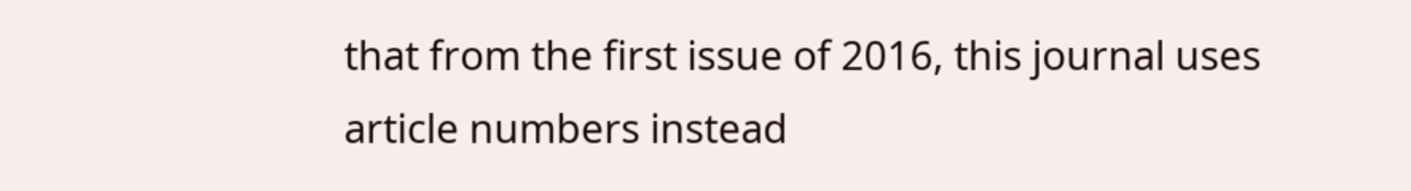that from the first issue of 2016, this journal uses article numbers instead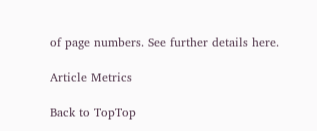of page numbers. See further details here.

Article Metrics

Back to TopTop